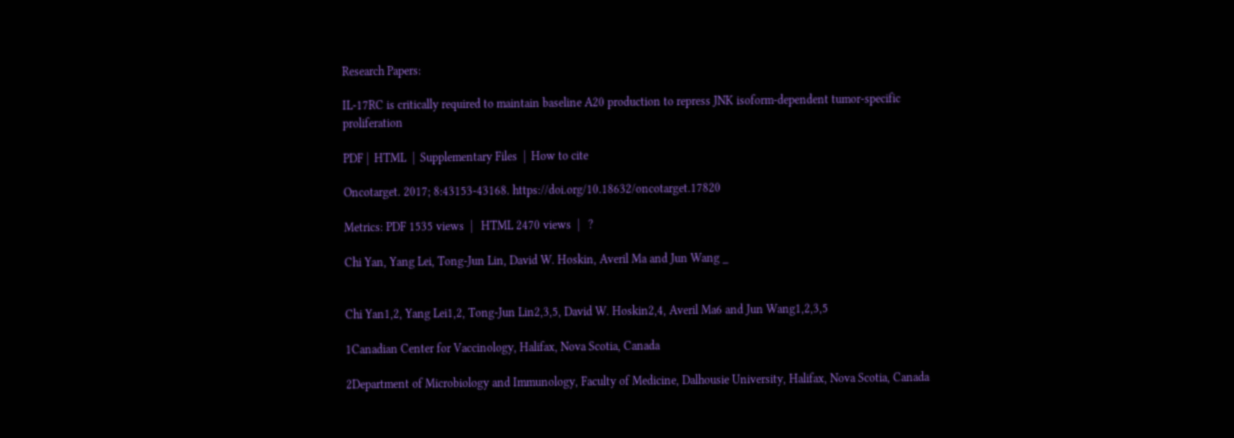Research Papers:

IL-17RC is critically required to maintain baseline A20 production to repress JNK isoform-dependent tumor-specific proliferation

PDF |  HTML  |  Supplementary Files  |  How to cite

Oncotarget. 2017; 8:43153-43168. https://doi.org/10.18632/oncotarget.17820

Metrics: PDF 1535 views  |   HTML 2470 views  |   ?

Chi Yan, Yang Lei, Tong-Jun Lin, David W. Hoskin, Averil Ma and Jun Wang _


Chi Yan1,2, Yang Lei1,2, Tong-Jun Lin2,3,5, David W. Hoskin2,4, Averil Ma6 and Jun Wang1,2,3,5

1Canadian Center for Vaccinology, Halifax, Nova Scotia, Canada

2Department of Microbiology and Immunology, Faculty of Medicine, Dalhousie University, Halifax, Nova Scotia, Canada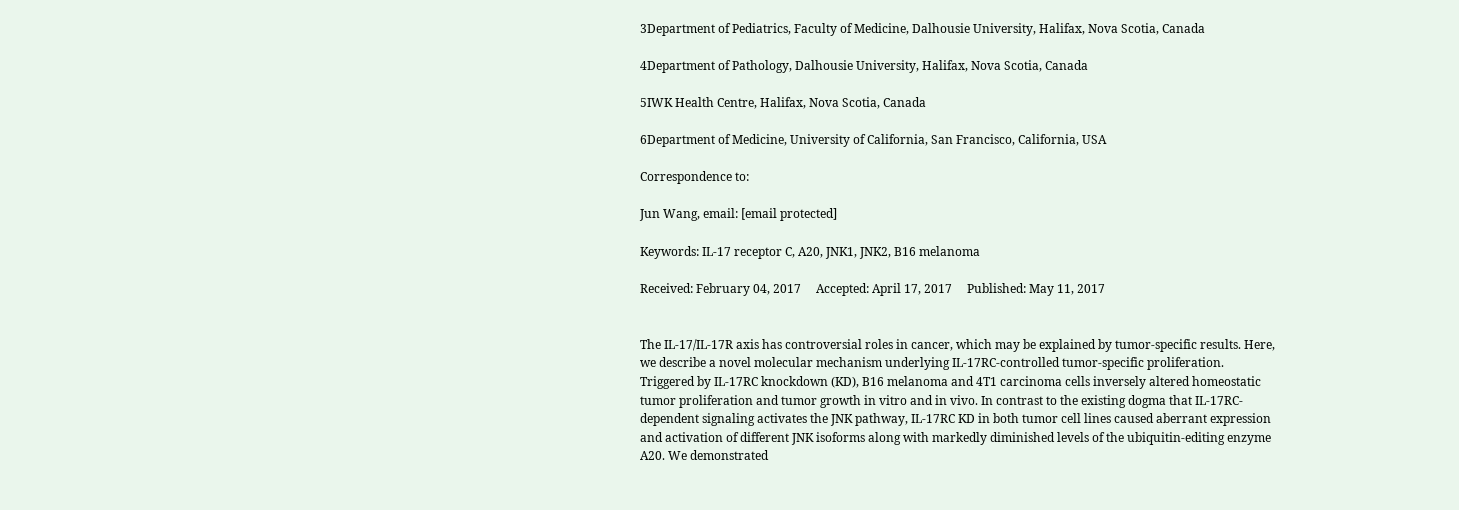3Department of Pediatrics, Faculty of Medicine, Dalhousie University, Halifax, Nova Scotia, Canada

4Department of Pathology, Dalhousie University, Halifax, Nova Scotia, Canada

5IWK Health Centre, Halifax, Nova Scotia, Canada

6Department of Medicine, University of California, San Francisco, California, USA

Correspondence to:

Jun Wang, email: [email protected]

Keywords: IL-17 receptor C, A20, JNK1, JNK2, B16 melanoma

Received: February 04, 2017     Accepted: April 17, 2017     Published: May 11, 2017


The IL-17/IL-17R axis has controversial roles in cancer, which may be explained by tumor-specific results. Here, we describe a novel molecular mechanism underlying IL-17RC-controlled tumor-specific proliferation. Triggered by IL-17RC knockdown (KD), B16 melanoma and 4T1 carcinoma cells inversely altered homeostatic tumor proliferation and tumor growth in vitro and in vivo. In contrast to the existing dogma that IL-17RC-dependent signaling activates the JNK pathway, IL-17RC KD in both tumor cell lines caused aberrant expression and activation of different JNK isoforms along with markedly diminished levels of the ubiquitin-editing enzyme A20. We demonstrated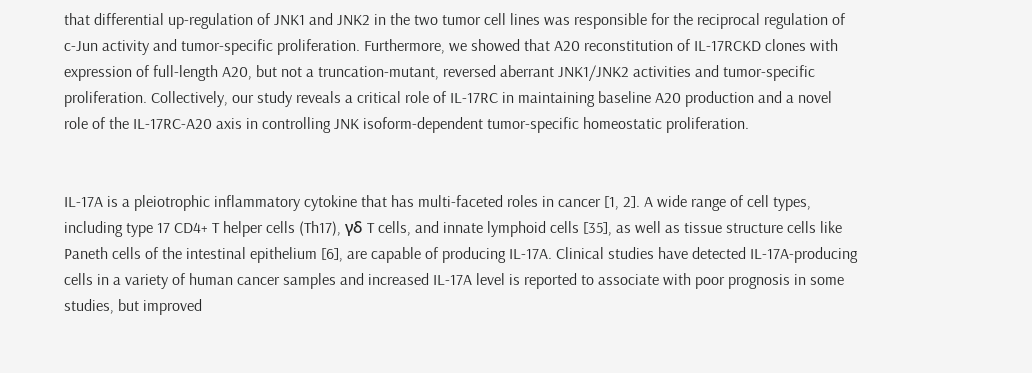that differential up-regulation of JNK1 and JNK2 in the two tumor cell lines was responsible for the reciprocal regulation of c-Jun activity and tumor-specific proliferation. Furthermore, we showed that A20 reconstitution of IL-17RCKD clones with expression of full-length A20, but not a truncation-mutant, reversed aberrant JNK1/JNK2 activities and tumor-specific proliferation. Collectively, our study reveals a critical role of IL-17RC in maintaining baseline A20 production and a novel role of the IL-17RC-A20 axis in controlling JNK isoform-dependent tumor-specific homeostatic proliferation.


IL-17A is a pleiotrophic inflammatory cytokine that has multi-faceted roles in cancer [1, 2]. A wide range of cell types, including type 17 CD4+ T helper cells (Th17), γδ T cells, and innate lymphoid cells [35], as well as tissue structure cells like Paneth cells of the intestinal epithelium [6], are capable of producing IL-17A. Clinical studies have detected IL-17A-producing cells in a variety of human cancer samples and increased IL-17A level is reported to associate with poor prognosis in some studies, but improved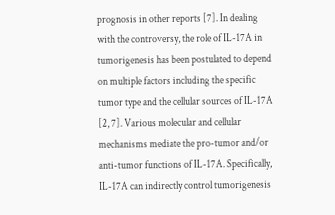prognosis in other reports [7]. In dealing with the controversy, the role of IL-17A in tumorigenesis has been postulated to depend on multiple factors including the specific tumor type and the cellular sources of IL-17A [2, 7]. Various molecular and cellular mechanisms mediate the pro-tumor and/or anti-tumor functions of IL-17A. Specifically, IL-17A can indirectly control tumorigenesis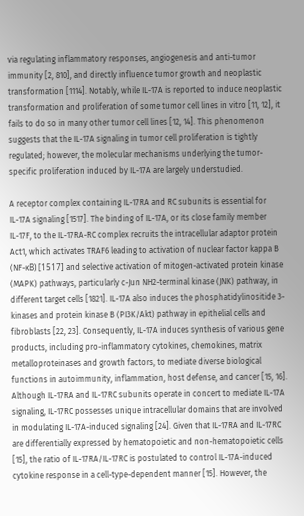via regulating inflammatory responses, angiogenesis and anti-tumor immunity [2, 810], and directly influence tumor growth and neoplastic transformation [1114]. Notably, while IL-17A is reported to induce neoplastic transformation and proliferation of some tumor cell lines in vitro [11, 12], it fails to do so in many other tumor cell lines [12, 14]. This phenomenon suggests that the IL-17A signaling in tumor cell proliferation is tightly regulated; however, the molecular mechanisms underlying the tumor-specific proliferation induced by IL-17A are largely understudied.

A receptor complex containing IL-17RA and RC subunits is essential for IL-17A signaling [1517]. The binding of IL-17A, or its close family member IL-17F, to the IL-17RA-RC complex recruits the intracellular adaptor protein Act1, which activates TRAF6 leading to activation of nuclear factor kappa B (NF-κB) [1517] and selective activation of mitogen-activated protein kinase (MAPK) pathways, particularly c-Jun NH2-terminal kinase (JNK) pathway, in different target cells [1821]. IL-17A also induces the phosphatidylinositide 3-kinases and protein kinase B (PI3K/Akt) pathway in epithelial cells and fibroblasts [22, 23]. Consequently, IL-17A induces synthesis of various gene products, including pro-inflammatory cytokines, chemokines, matrix metalloproteinases and growth factors, to mediate diverse biological functions in autoimmunity, inflammation, host defense, and cancer [15, 16]. Although IL-17RA and IL-17RC subunits operate in concert to mediate IL-17A signaling, IL-17RC possesses unique intracellular domains that are involved in modulating IL-17A-induced signaling [24]. Given that IL-17RA and IL-17RC are differentially expressed by hematopoietic and non-hematopoietic cells [15], the ratio of IL-17RA/IL-17RC is postulated to control IL-17A-induced cytokine response in a cell-type-dependent manner [15]. However, the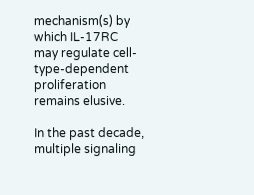mechanism(s) by which IL-17RC may regulate cell-type-dependent proliferation remains elusive.

In the past decade, multiple signaling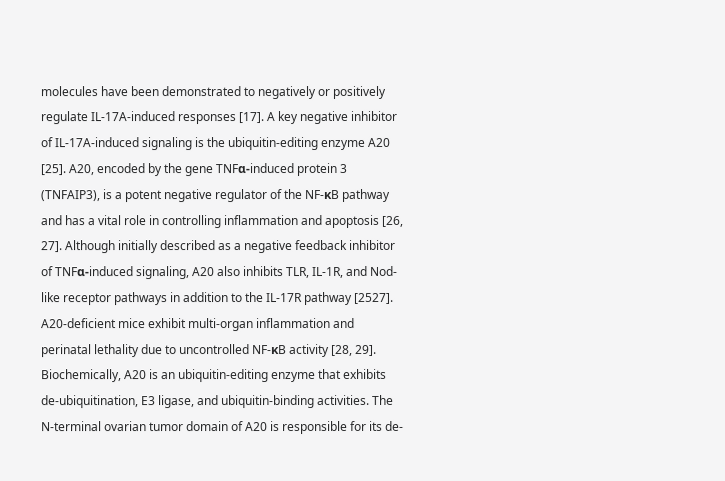molecules have been demonstrated to negatively or positively regulate IL-17A-induced responses [17]. A key negative inhibitor of IL-17A-induced signaling is the ubiquitin-editing enzyme A20 [25]. A20, encoded by the gene TNFα-induced protein 3 (TNFAIP3), is a potent negative regulator of the NF-κB pathway and has a vital role in controlling inflammation and apoptosis [26, 27]. Although initially described as a negative feedback inhibitor of TNFα-induced signaling, A20 also inhibits TLR, IL-1R, and Nod-like receptor pathways in addition to the IL-17R pathway [2527]. A20-deficient mice exhibit multi-organ inflammation and perinatal lethality due to uncontrolled NF-κB activity [28, 29]. Biochemically, A20 is an ubiquitin-editing enzyme that exhibits de-ubiquitination, E3 ligase, and ubiquitin-binding activities. The N-terminal ovarian tumor domain of A20 is responsible for its de-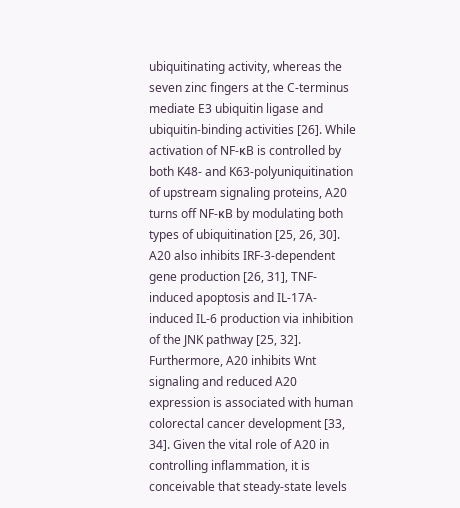ubiquitinating activity, whereas the seven zinc fingers at the C-terminus mediate E3 ubiquitin ligase and ubiquitin-binding activities [26]. While activation of NF-κB is controlled by both K48- and K63-polyuniquitination of upstream signaling proteins, A20 turns off NF-κB by modulating both types of ubiquitination [25, 26, 30]. A20 also inhibits IRF-3-dependent gene production [26, 31], TNF-induced apoptosis and IL-17A-induced IL-6 production via inhibition of the JNK pathway [25, 32]. Furthermore, A20 inhibits Wnt signaling and reduced A20 expression is associated with human colorectal cancer development [33, 34]. Given the vital role of A20 in controlling inflammation, it is conceivable that steady-state levels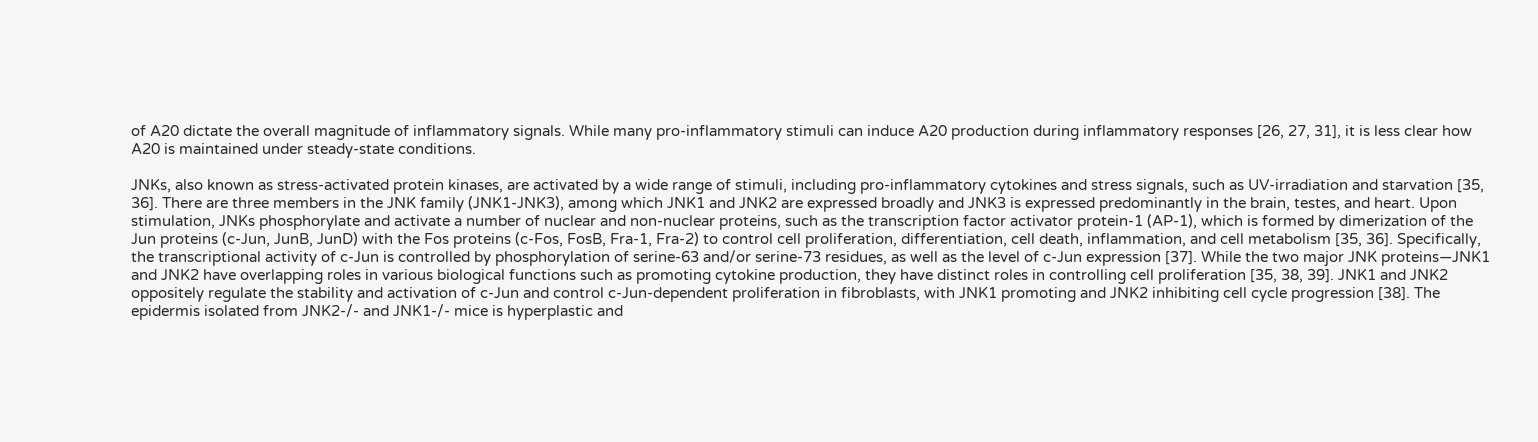of A20 dictate the overall magnitude of inflammatory signals. While many pro-inflammatory stimuli can induce A20 production during inflammatory responses [26, 27, 31], it is less clear how A20 is maintained under steady-state conditions.

JNKs, also known as stress-activated protein kinases, are activated by a wide range of stimuli, including pro-inflammatory cytokines and stress signals, such as UV-irradiation and starvation [35, 36]. There are three members in the JNK family (JNK1-JNK3), among which JNK1 and JNK2 are expressed broadly and JNK3 is expressed predominantly in the brain, testes, and heart. Upon stimulation, JNKs phosphorylate and activate a number of nuclear and non-nuclear proteins, such as the transcription factor activator protein-1 (AP-1), which is formed by dimerization of the Jun proteins (c-Jun, JunB, JunD) with the Fos proteins (c-Fos, FosB, Fra-1, Fra-2) to control cell proliferation, differentiation, cell death, inflammation, and cell metabolism [35, 36]. Specifically, the transcriptional activity of c-Jun is controlled by phosphorylation of serine-63 and/or serine-73 residues, as well as the level of c-Jun expression [37]. While the two major JNK proteins—JNK1 and JNK2 have overlapping roles in various biological functions such as promoting cytokine production, they have distinct roles in controlling cell proliferation [35, 38, 39]. JNK1 and JNK2 oppositely regulate the stability and activation of c-Jun and control c-Jun-dependent proliferation in fibroblasts, with JNK1 promoting and JNK2 inhibiting cell cycle progression [38]. The epidermis isolated from JNK2-/- and JNK1-/- mice is hyperplastic and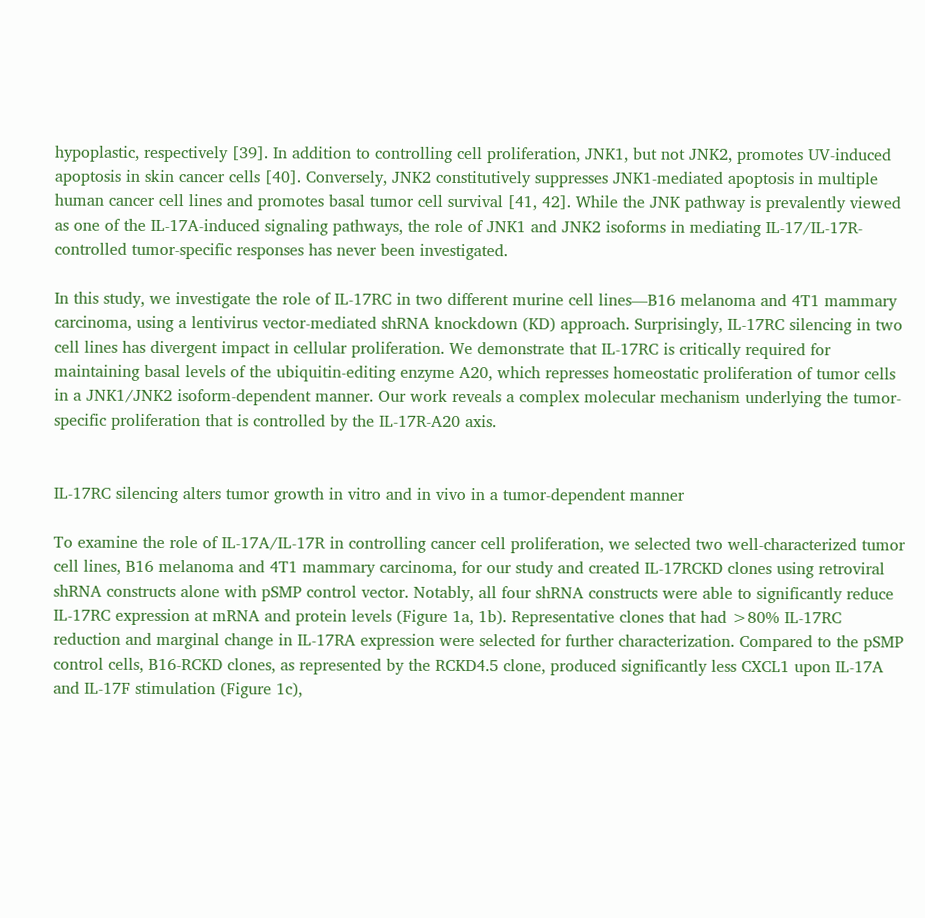hypoplastic, respectively [39]. In addition to controlling cell proliferation, JNK1, but not JNK2, promotes UV-induced apoptosis in skin cancer cells [40]. Conversely, JNK2 constitutively suppresses JNK1-mediated apoptosis in multiple human cancer cell lines and promotes basal tumor cell survival [41, 42]. While the JNK pathway is prevalently viewed as one of the IL-17A-induced signaling pathways, the role of JNK1 and JNK2 isoforms in mediating IL-17/IL-17R-controlled tumor-specific responses has never been investigated.

In this study, we investigate the role of IL-17RC in two different murine cell lines—B16 melanoma and 4T1 mammary carcinoma, using a lentivirus vector-mediated shRNA knockdown (KD) approach. Surprisingly, IL-17RC silencing in two cell lines has divergent impact in cellular proliferation. We demonstrate that IL-17RC is critically required for maintaining basal levels of the ubiquitin-editing enzyme A20, which represses homeostatic proliferation of tumor cells in a JNK1/JNK2 isoform-dependent manner. Our work reveals a complex molecular mechanism underlying the tumor-specific proliferation that is controlled by the IL-17R-A20 axis.


IL-17RC silencing alters tumor growth in vitro and in vivo in a tumor-dependent manner

To examine the role of IL-17A/IL-17R in controlling cancer cell proliferation, we selected two well-characterized tumor cell lines, B16 melanoma and 4T1 mammary carcinoma, for our study and created IL-17RCKD clones using retroviral shRNA constructs alone with pSMP control vector. Notably, all four shRNA constructs were able to significantly reduce IL-17RC expression at mRNA and protein levels (Figure 1a, 1b). Representative clones that had >80% IL-17RC reduction and marginal change in IL-17RA expression were selected for further characterization. Compared to the pSMP control cells, B16-RCKD clones, as represented by the RCKD4.5 clone, produced significantly less CXCL1 upon IL-17A and IL-17F stimulation (Figure 1c),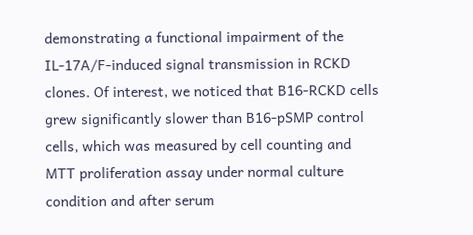demonstrating a functional impairment of the IL-17A/F-induced signal transmission in RCKD clones. Of interest, we noticed that B16-RCKD cells grew significantly slower than B16-pSMP control cells, which was measured by cell counting and MTT proliferation assay under normal culture condition and after serum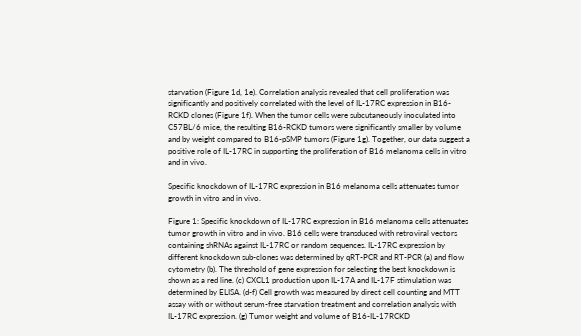starvation (Figure 1d, 1e). Correlation analysis revealed that cell proliferation was significantly and positively correlated with the level of IL-17RC expression in B16-RCKD clones (Figure 1f). When the tumor cells were subcutaneously inoculated into C57BL/6 mice, the resulting B16-RCKD tumors were significantly smaller by volume and by weight compared to B16-pSMP tumors (Figure 1g). Together, our data suggest a positive role of IL-17RC in supporting the proliferation of B16 melanoma cells in vitro and in vivo.

Specific knockdown of IL-17RC expression in B16 melanoma cells attenuates tumor growth in vitro and in vivo.

Figure 1: Specific knockdown of IL-17RC expression in B16 melanoma cells attenuates tumor growth in vitro and in vivo. B16 cells were transduced with retroviral vectors containing shRNAs against IL-17RC or random sequences. IL-17RC expression by different knockdown sub-clones was determined by qRT-PCR and RT-PCR (a) and flow cytometry (b). The threshold of gene expression for selecting the best knockdown is shown as a red line. (c) CXCL1 production upon IL-17A and IL-17F stimulation was determined by ELISA. (d-f) Cell growth was measured by direct cell counting and MTT assay with or without serum-free starvation treatment and correlation analysis with IL-17RC expression. (g) Tumor weight and volume of B16-IL-17RCKD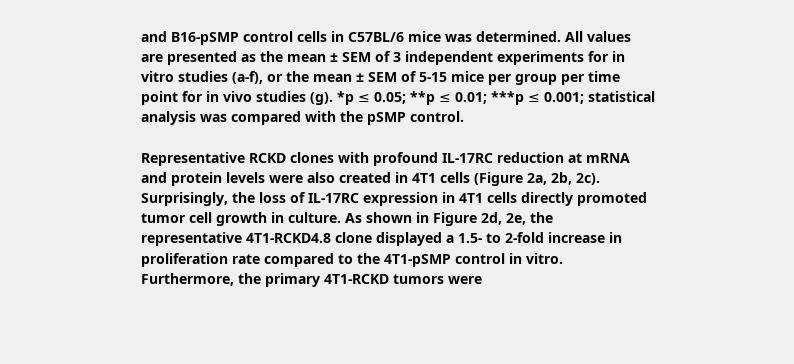and B16-pSMP control cells in C57BL/6 mice was determined. All values are presented as the mean ± SEM of 3 independent experiments for in vitro studies (a-f), or the mean ± SEM of 5-15 mice per group per time point for in vivo studies (g). *p ≤ 0.05; **p ≤ 0.01; ***p ≤ 0.001; statistical analysis was compared with the pSMP control.

Representative RCKD clones with profound IL-17RC reduction at mRNA and protein levels were also created in 4T1 cells (Figure 2a, 2b, 2c). Surprisingly, the loss of IL-17RC expression in 4T1 cells directly promoted tumor cell growth in culture. As shown in Figure 2d, 2e, the representative 4T1-RCKD4.8 clone displayed a 1.5- to 2-fold increase in proliferation rate compared to the 4T1-pSMP control in vitro. Furthermore, the primary 4T1-RCKD tumors were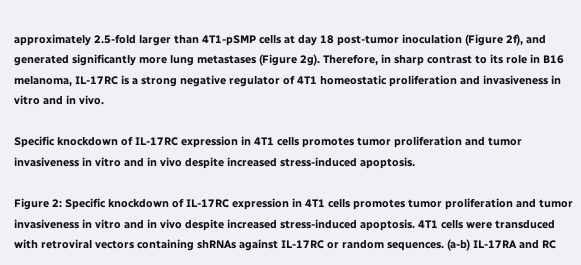approximately 2.5-fold larger than 4T1-pSMP cells at day 18 post-tumor inoculation (Figure 2f), and generated significantly more lung metastases (Figure 2g). Therefore, in sharp contrast to its role in B16 melanoma, IL-17RC is a strong negative regulator of 4T1 homeostatic proliferation and invasiveness in vitro and in vivo.

Specific knockdown of IL-17RC expression in 4T1 cells promotes tumor proliferation and tumor invasiveness in vitro and in vivo despite increased stress-induced apoptosis.

Figure 2: Specific knockdown of IL-17RC expression in 4T1 cells promotes tumor proliferation and tumor invasiveness in vitro and in vivo despite increased stress-induced apoptosis. 4T1 cells were transduced with retroviral vectors containing shRNAs against IL-17RC or random sequences. (a-b) IL-17RA and RC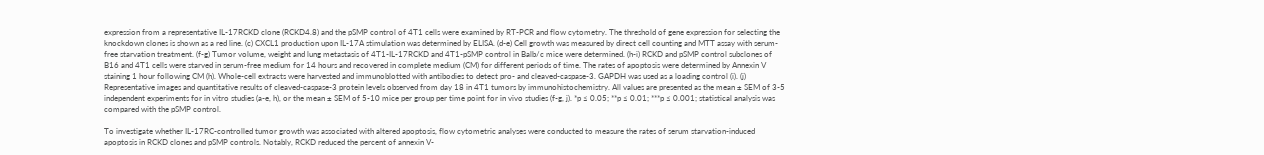expression from a representative IL-17RCKD clone (RCKD4.8) and the pSMP control of 4T1 cells were examined by RT-PCR and flow cytometry. The threshold of gene expression for selecting the knockdown clones is shown as a red line. (c) CXCL1 production upon IL-17A stimulation was determined by ELISA. (d-e) Cell growth was measured by direct cell counting and MTT assay with serum-free starvation treatment. (f-g) Tumor volume, weight and lung metastasis of 4T1-IL-17RCKD and 4T1-pSMP control in Balb/c mice were determined. (h-i) RCKD and pSMP control subclones of B16 and 4T1 cells were starved in serum-free medium for 14 hours and recovered in complete medium (CM) for different periods of time. The rates of apoptosis were determined by Annexin V staining 1 hour following CM (h). Whole-cell extracts were harvested and immunoblotted with antibodies to detect pro- and cleaved-caspase-3. GAPDH was used as a loading control (i). (j) Representative images and quantitative results of cleaved-caspase-3 protein levels observed from day 18 in 4T1 tumors by immunohistochemistry. All values are presented as the mean ± SEM of 3-5 independent experiments for in vitro studies (a-e, h), or the mean ± SEM of 5-10 mice per group per time point for in vivo studies (f-g, j). *p ≤ 0.05; **p ≤ 0.01; ***p ≤ 0.001; statistical analysis was compared with the pSMP control.

To investigate whether IL-17RC-controlled tumor growth was associated with altered apoptosis, flow cytometric analyses were conducted to measure the rates of serum starvation-induced apoptosis in RCKD clones and pSMP controls. Notably, RCKD reduced the percent of annexin V-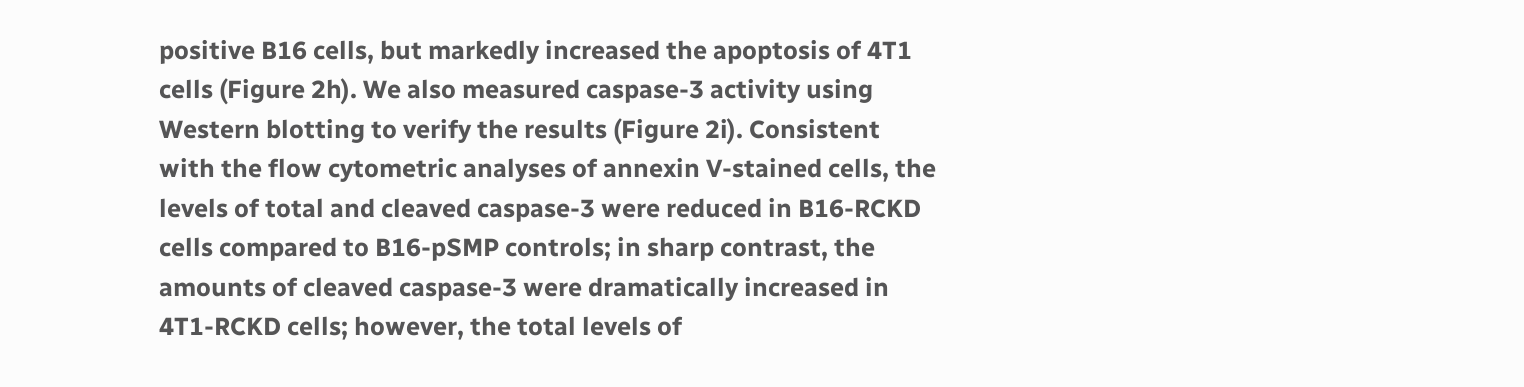positive B16 cells, but markedly increased the apoptosis of 4T1 cells (Figure 2h). We also measured caspase-3 activity using Western blotting to verify the results (Figure 2i). Consistent with the flow cytometric analyses of annexin V-stained cells, the levels of total and cleaved caspase-3 were reduced in B16-RCKD cells compared to B16-pSMP controls; in sharp contrast, the amounts of cleaved caspase-3 were dramatically increased in 4T1-RCKD cells; however, the total levels of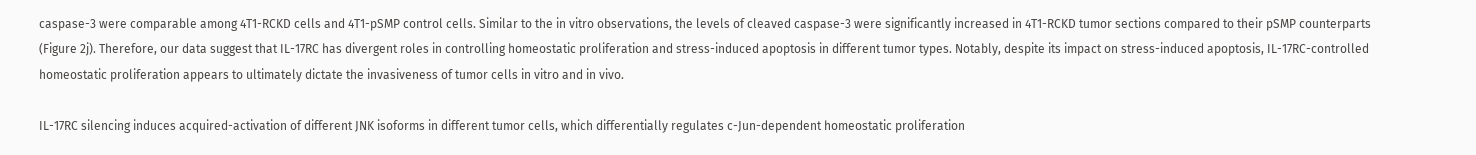caspase-3 were comparable among 4T1-RCKD cells and 4T1-pSMP control cells. Similar to the in vitro observations, the levels of cleaved caspase-3 were significantly increased in 4T1-RCKD tumor sections compared to their pSMP counterparts (Figure 2j). Therefore, our data suggest that IL-17RC has divergent roles in controlling homeostatic proliferation and stress-induced apoptosis in different tumor types. Notably, despite its impact on stress-induced apoptosis, IL-17RC-controlled homeostatic proliferation appears to ultimately dictate the invasiveness of tumor cells in vitro and in vivo.

IL-17RC silencing induces acquired-activation of different JNK isoforms in different tumor cells, which differentially regulates c-Jun-dependent homeostatic proliferation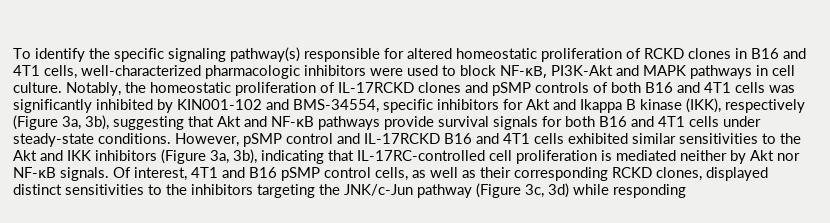To identify the specific signaling pathway(s) responsible for altered homeostatic proliferation of RCKD clones in B16 and 4T1 cells, well-characterized pharmacologic inhibitors were used to block NF-κB, PI3K-Akt and MAPK pathways in cell culture. Notably, the homeostatic proliferation of IL-17RCKD clones and pSMP controls of both B16 and 4T1 cells was significantly inhibited by KIN001-102 and BMS-34554, specific inhibitors for Akt and Ikappa B kinase (IKK), respectively (Figure 3a, 3b), suggesting that Akt and NF-κB pathways provide survival signals for both B16 and 4T1 cells under steady-state conditions. However, pSMP control and IL-17RCKD B16 and 4T1 cells exhibited similar sensitivities to the Akt and IKK inhibitors (Figure 3a, 3b), indicating that IL-17RC-controlled cell proliferation is mediated neither by Akt nor NF-κB signals. Of interest, 4T1 and B16 pSMP control cells, as well as their corresponding RCKD clones, displayed distinct sensitivities to the inhibitors targeting the JNK/c-Jun pathway (Figure 3c, 3d) while responding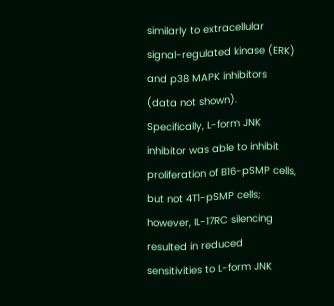similarly to extracellular signal-regulated kinase (ERK) and p38 MAPK inhibitors (data not shown). Specifically, L-form JNK inhibitor was able to inhibit proliferation of B16-pSMP cells, but not 4T1-pSMP cells; however, IL-17RC silencing resulted in reduced sensitivities to L-form JNK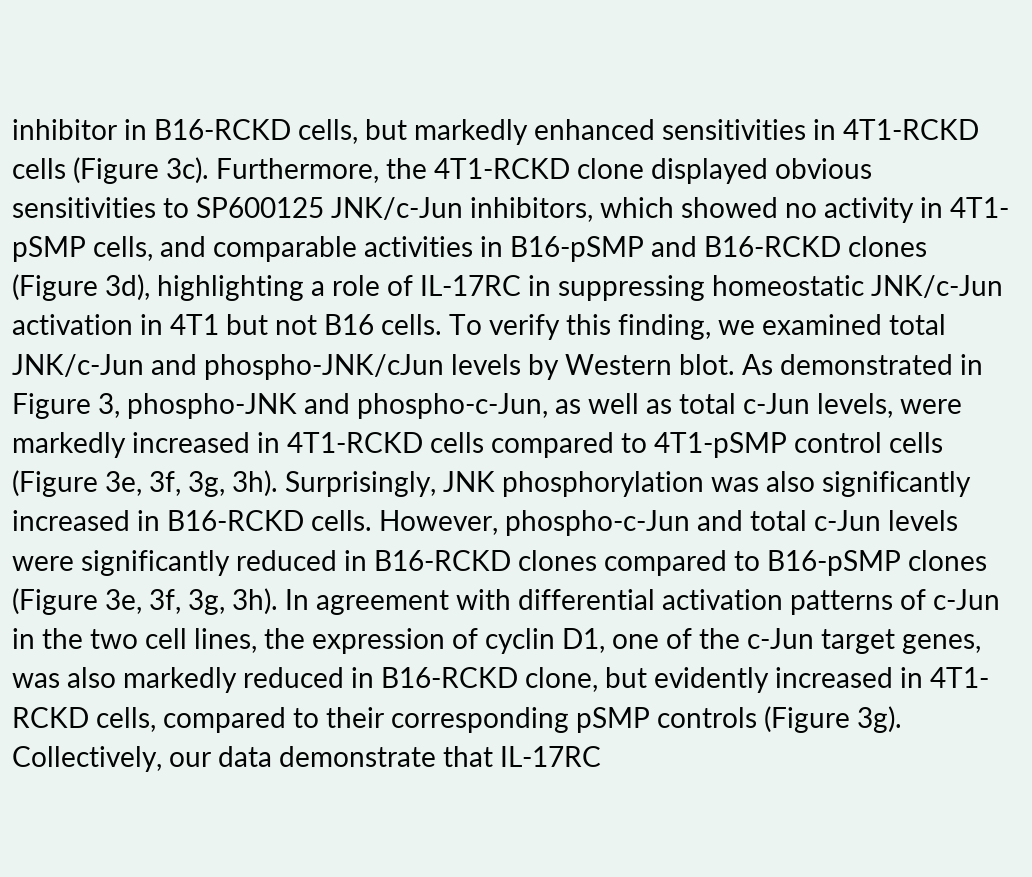inhibitor in B16-RCKD cells, but markedly enhanced sensitivities in 4T1-RCKD cells (Figure 3c). Furthermore, the 4T1-RCKD clone displayed obvious sensitivities to SP600125 JNK/c-Jun inhibitors, which showed no activity in 4T1-pSMP cells, and comparable activities in B16-pSMP and B16-RCKD clones (Figure 3d), highlighting a role of IL-17RC in suppressing homeostatic JNK/c-Jun activation in 4T1 but not B16 cells. To verify this finding, we examined total JNK/c-Jun and phospho-JNK/cJun levels by Western blot. As demonstrated in Figure 3, phospho-JNK and phospho-c-Jun, as well as total c-Jun levels, were markedly increased in 4T1-RCKD cells compared to 4T1-pSMP control cells (Figure 3e, 3f, 3g, 3h). Surprisingly, JNK phosphorylation was also significantly increased in B16-RCKD cells. However, phospho-c-Jun and total c-Jun levels were significantly reduced in B16-RCKD clones compared to B16-pSMP clones (Figure 3e, 3f, 3g, 3h). In agreement with differential activation patterns of c-Jun in the two cell lines, the expression of cyclin D1, one of the c-Jun target genes, was also markedly reduced in B16-RCKD clone, but evidently increased in 4T1-RCKD cells, compared to their corresponding pSMP controls (Figure 3g). Collectively, our data demonstrate that IL-17RC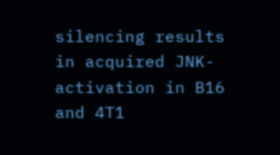silencing results in acquired JNK-activation in B16 and 4T1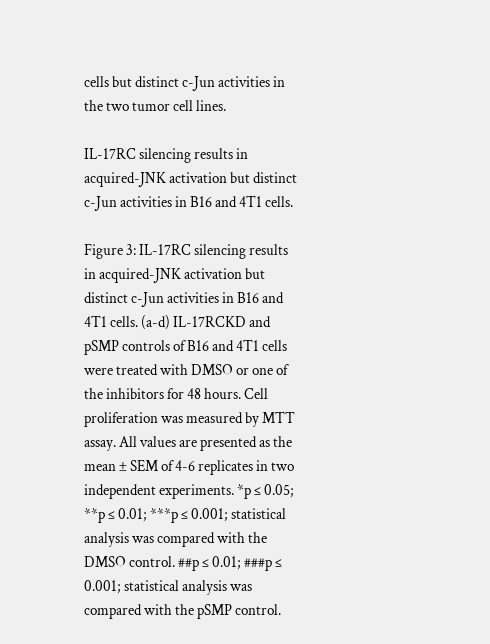cells but distinct c-Jun activities in the two tumor cell lines.

IL-17RC silencing results in acquired-JNK activation but distinct c-Jun activities in B16 and 4T1 cells.

Figure 3: IL-17RC silencing results in acquired-JNK activation but distinct c-Jun activities in B16 and 4T1 cells. (a-d) IL-17RCKD and pSMP controls of B16 and 4T1 cells were treated with DMSO or one of the inhibitors for 48 hours. Cell proliferation was measured by MTT assay. All values are presented as the mean ± SEM of 4-6 replicates in two independent experiments. *p ≤ 0.05; **p ≤ 0.01; ***p ≤ 0.001; statistical analysis was compared with the DMSO control. ##p ≤ 0.01; ###p ≤ 0.001; statistical analysis was compared with the pSMP control.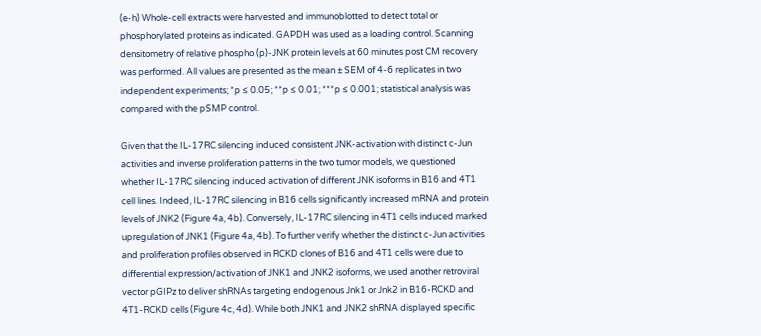(e-h) Whole-cell extracts were harvested and immunoblotted to detect total or phosphorylated proteins as indicated. GAPDH was used as a loading control. Scanning densitometry of relative phospho (p)-JNK protein levels at 60 minutes post CM recovery was performed. All values are presented as the mean ± SEM of 4-6 replicates in two independent experiments; *p ≤ 0.05; **p ≤ 0.01; ***p ≤ 0.001; statistical analysis was compared with the pSMP control.

Given that the IL-17RC silencing induced consistent JNK-activation with distinct c-Jun activities and inverse proliferation patterns in the two tumor models, we questioned whether IL-17RC silencing induced activation of different JNK isoforms in B16 and 4T1 cell lines. Indeed, IL-17RC silencing in B16 cells significantly increased mRNA and protein levels of JNK2 (Figure 4a, 4b). Conversely, IL-17RC silencing in 4T1 cells induced marked upregulation of JNK1 (Figure 4a, 4b). To further verify whether the distinct c-Jun activities and proliferation profiles observed in RCKD clones of B16 and 4T1 cells were due to differential expression/activation of JNK1 and JNK2 isoforms, we used another retroviral vector pGIPz to deliver shRNAs targeting endogenous Jnk1 or Jnk2 in B16-RCKD and 4T1-RCKD cells (Figure 4c, 4d). While both JNK1 and JNK2 shRNA displayed specific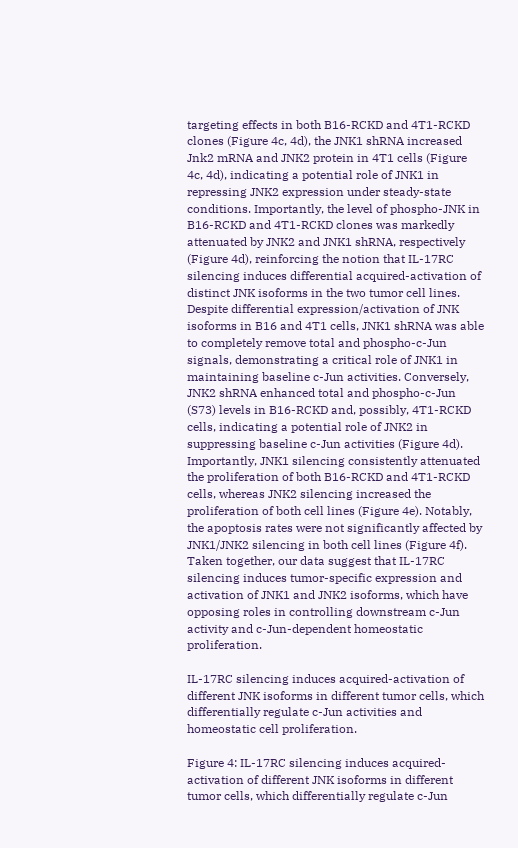targeting effects in both B16-RCKD and 4T1-RCKD clones (Figure 4c, 4d), the JNK1 shRNA increased Jnk2 mRNA and JNK2 protein in 4T1 cells (Figure 4c, 4d), indicating a potential role of JNK1 in repressing JNK2 expression under steady-state conditions. Importantly, the level of phospho-JNK in B16-RCKD and 4T1-RCKD clones was markedly attenuated by JNK2 and JNK1 shRNA, respectively (Figure 4d), reinforcing the notion that IL-17RC silencing induces differential acquired-activation of distinct JNK isoforms in the two tumor cell lines. Despite differential expression/activation of JNK isoforms in B16 and 4T1 cells, JNK1 shRNA was able to completely remove total and phospho-c-Jun signals, demonstrating a critical role of JNK1 in maintaining baseline c-Jun activities. Conversely, JNK2 shRNA enhanced total and phospho-c-Jun (S73) levels in B16-RCKD and, possibly, 4T1-RCKD cells, indicating a potential role of JNK2 in suppressing baseline c-Jun activities (Figure 4d). Importantly, JNK1 silencing consistently attenuated the proliferation of both B16-RCKD and 4T1-RCKD cells, whereas JNK2 silencing increased the proliferation of both cell lines (Figure 4e). Notably, the apoptosis rates were not significantly affected by JNK1/JNK2 silencing in both cell lines (Figure 4f). Taken together, our data suggest that IL-17RC silencing induces tumor-specific expression and activation of JNK1 and JNK2 isoforms, which have opposing roles in controlling downstream c-Jun activity and c-Jun-dependent homeostatic proliferation.

IL-17RC silencing induces acquired-activation of different JNK isoforms in different tumor cells, which differentially regulate c-Jun activities and homeostatic cell proliferation.

Figure 4: IL-17RC silencing induces acquired-activation of different JNK isoforms in different tumor cells, which differentially regulate c-Jun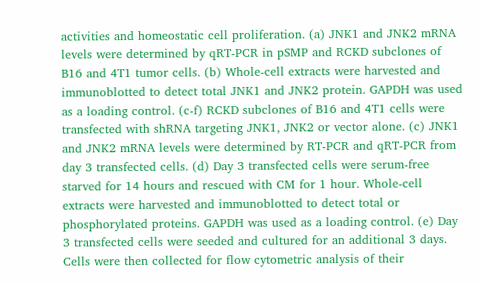activities and homeostatic cell proliferation. (a) JNK1 and JNK2 mRNA levels were determined by qRT-PCR in pSMP and RCKD subclones of B16 and 4T1 tumor cells. (b) Whole-cell extracts were harvested and immunoblotted to detect total JNK1 and JNK2 protein. GAPDH was used as a loading control. (c-f) RCKD subclones of B16 and 4T1 cells were transfected with shRNA targeting JNK1, JNK2 or vector alone. (c) JNK1 and JNK2 mRNA levels were determined by RT-PCR and qRT-PCR from day 3 transfected cells. (d) Day 3 transfected cells were serum-free starved for 14 hours and rescued with CM for 1 hour. Whole-cell extracts were harvested and immunoblotted to detect total or phosphorylated proteins. GAPDH was used as a loading control. (e) Day 3 transfected cells were seeded and cultured for an additional 3 days. Cells were then collected for flow cytometric analysis of their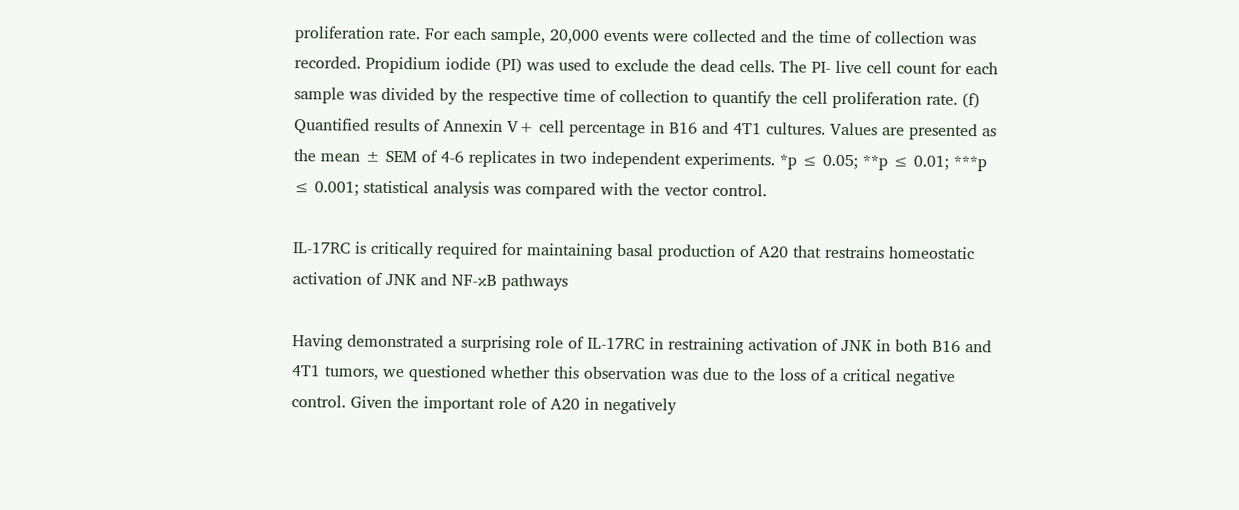proliferation rate. For each sample, 20,000 events were collected and the time of collection was recorded. Propidium iodide (PI) was used to exclude the dead cells. The PI- live cell count for each sample was divided by the respective time of collection to quantify the cell proliferation rate. (f) Quantified results of Annexin V+ cell percentage in B16 and 4T1 cultures. Values are presented as the mean ± SEM of 4-6 replicates in two independent experiments. *p ≤ 0.05; **p ≤ 0.01; ***p ≤ 0.001; statistical analysis was compared with the vector control.

IL-17RC is critically required for maintaining basal production of A20 that restrains homeostatic activation of JNK and NF-κB pathways

Having demonstrated a surprising role of IL-17RC in restraining activation of JNK in both B16 and 4T1 tumors, we questioned whether this observation was due to the loss of a critical negative control. Given the important role of A20 in negatively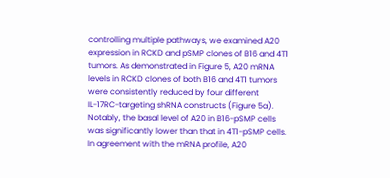controlling multiple pathways, we examined A20 expression in RCKD and pSMP clones of B16 and 4T1 tumors. As demonstrated in Figure 5, A20 mRNA levels in RCKD clones of both B16 and 4T1 tumors were consistently reduced by four different IL-17RC-targeting shRNA constructs (Figure 5a). Notably, the basal level of A20 in B16-pSMP cells was significantly lower than that in 4T1-pSMP cells. In agreement with the mRNA profile, A20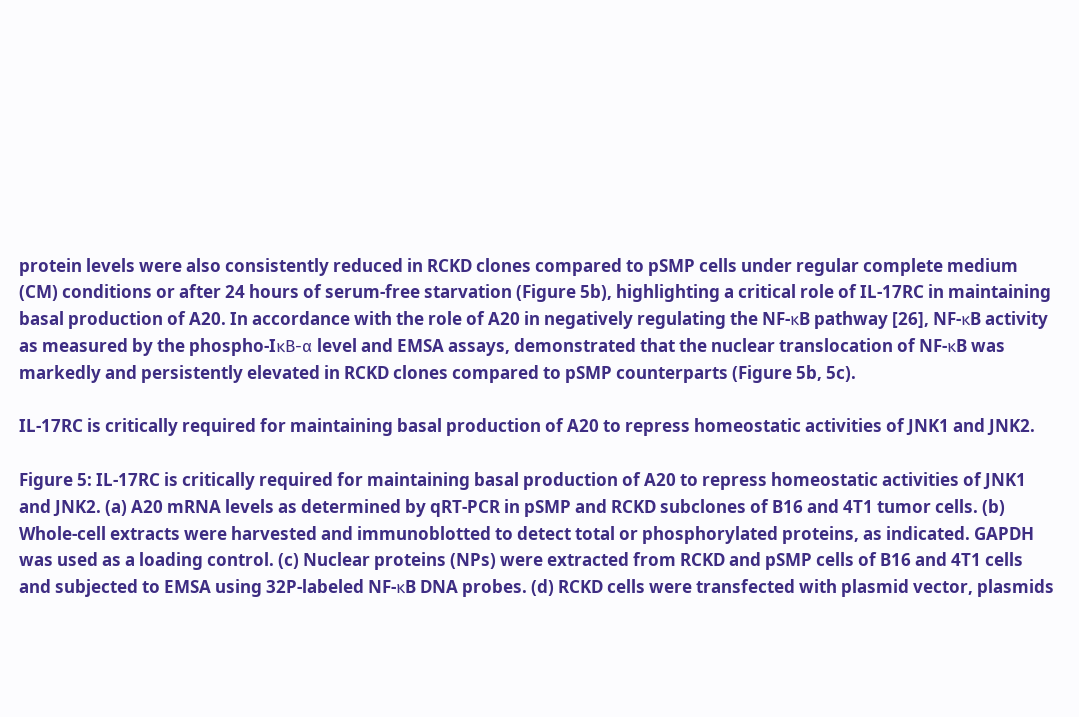protein levels were also consistently reduced in RCKD clones compared to pSMP cells under regular complete medium (CM) conditions or after 24 hours of serum-free starvation (Figure 5b), highlighting a critical role of IL-17RC in maintaining basal production of A20. In accordance with the role of A20 in negatively regulating the NF-κB pathway [26], NF-κB activity as measured by the phospho-IκB-α level and EMSA assays, demonstrated that the nuclear translocation of NF-κB was markedly and persistently elevated in RCKD clones compared to pSMP counterparts (Figure 5b, 5c).

IL-17RC is critically required for maintaining basal production of A20 to repress homeostatic activities of JNK1 and JNK2.

Figure 5: IL-17RC is critically required for maintaining basal production of A20 to repress homeostatic activities of JNK1 and JNK2. (a) A20 mRNA levels as determined by qRT-PCR in pSMP and RCKD subclones of B16 and 4T1 tumor cells. (b) Whole-cell extracts were harvested and immunoblotted to detect total or phosphorylated proteins, as indicated. GAPDH was used as a loading control. (c) Nuclear proteins (NPs) were extracted from RCKD and pSMP cells of B16 and 4T1 cells and subjected to EMSA using 32P-labeled NF-κB DNA probes. (d) RCKD cells were transfected with plasmid vector, plasmids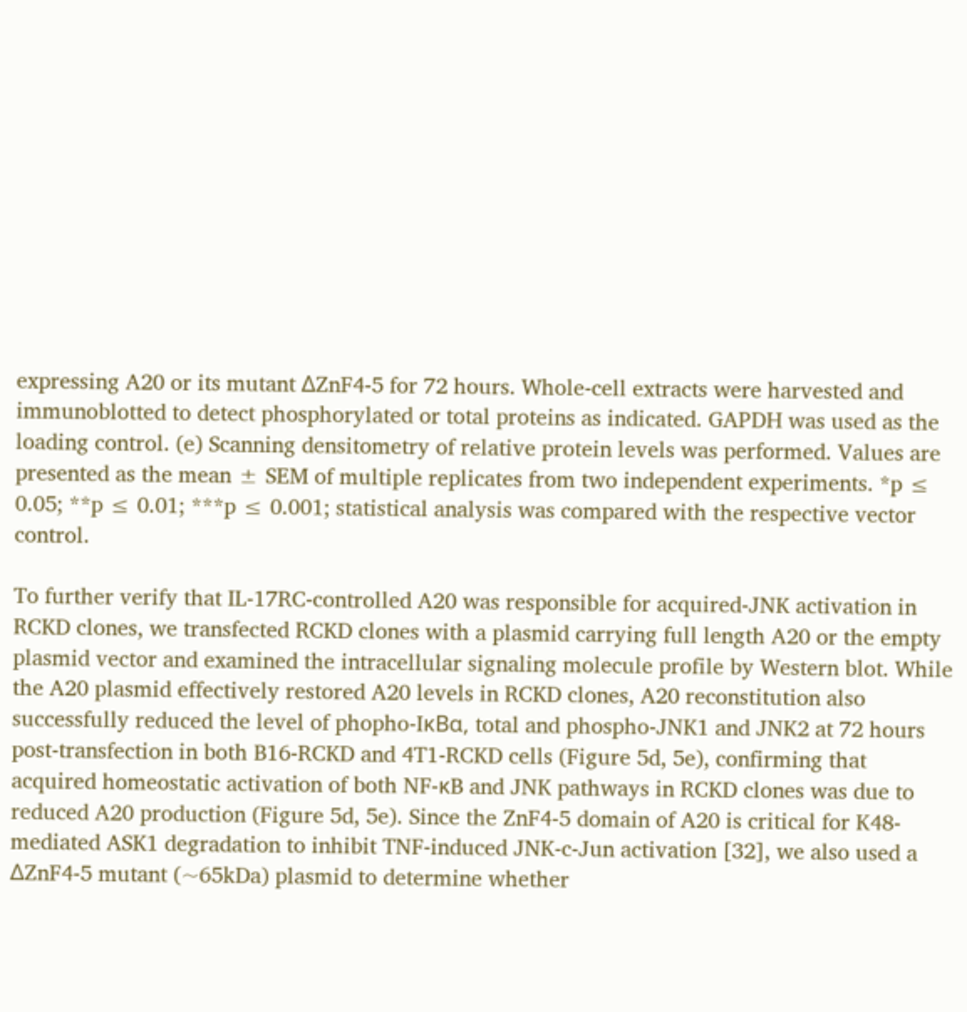expressing A20 or its mutant ΔZnF4-5 for 72 hours. Whole-cell extracts were harvested and immunoblotted to detect phosphorylated or total proteins as indicated. GAPDH was used as the loading control. (e) Scanning densitometry of relative protein levels was performed. Values are presented as the mean ± SEM of multiple replicates from two independent experiments. *p ≤ 0.05; **p ≤ 0.01; ***p ≤ 0.001; statistical analysis was compared with the respective vector control.

To further verify that IL-17RC-controlled A20 was responsible for acquired-JNK activation in RCKD clones, we transfected RCKD clones with a plasmid carrying full length A20 or the empty plasmid vector and examined the intracellular signaling molecule profile by Western blot. While the A20 plasmid effectively restored A20 levels in RCKD clones, A20 reconstitution also successfully reduced the level of phopho-IκBα, total and phospho-JNK1 and JNK2 at 72 hours post-transfection in both B16-RCKD and 4T1-RCKD cells (Figure 5d, 5e), confirming that acquired homeostatic activation of both NF-κB and JNK pathways in RCKD clones was due to reduced A20 production (Figure 5d, 5e). Since the ZnF4-5 domain of A20 is critical for K48-mediated ASK1 degradation to inhibit TNF-induced JNK-c-Jun activation [32], we also used a ΔZnF4-5 mutant (~65kDa) plasmid to determine whether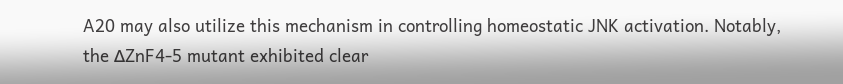A20 may also utilize this mechanism in controlling homeostatic JNK activation. Notably, the ΔZnF4-5 mutant exhibited clear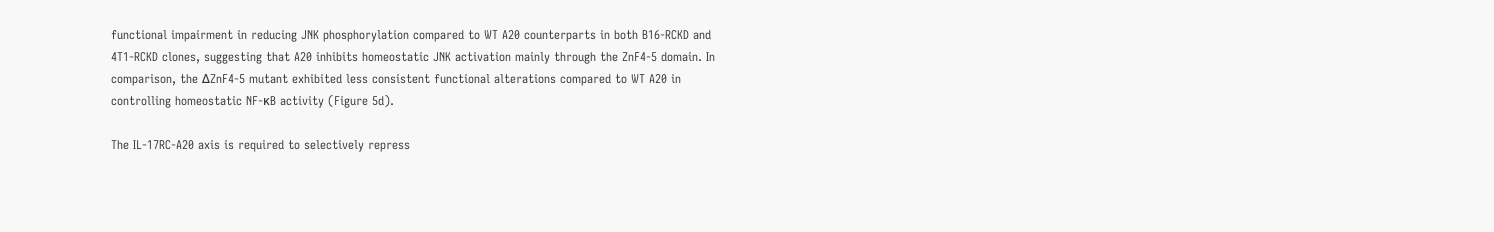functional impairment in reducing JNK phosphorylation compared to WT A20 counterparts in both B16-RCKD and 4T1-RCKD clones, suggesting that A20 inhibits homeostatic JNK activation mainly through the ZnF4-5 domain. In comparison, the ΔZnF4-5 mutant exhibited less consistent functional alterations compared to WT A20 in controlling homeostatic NF-κB activity (Figure 5d).

The IL-17RC-A20 axis is required to selectively repress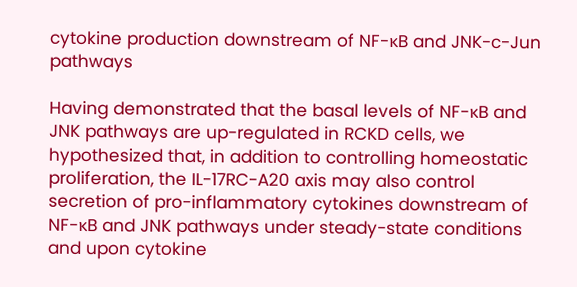cytokine production downstream of NF-κB and JNK-c-Jun pathways

Having demonstrated that the basal levels of NF-κB and JNK pathways are up-regulated in RCKD cells, we hypothesized that, in addition to controlling homeostatic proliferation, the IL-17RC-A20 axis may also control secretion of pro-inflammatory cytokines downstream of NF-κB and JNK pathways under steady-state conditions and upon cytokine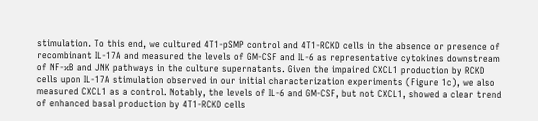stimulation. To this end, we cultured 4T1-pSMP control and 4T1-RCKD cells in the absence or presence of recombinant IL-17A and measured the levels of GM-CSF and IL-6 as representative cytokines downstream of NF-κB and JNK pathways in the culture supernatants. Given the impaired CXCL1 production by RCKD cells upon IL-17A stimulation observed in our initial characterization experiments (Figure 1c), we also measured CXCL1 as a control. Notably, the levels of IL-6 and GM-CSF, but not CXCL1, showed a clear trend of enhanced basal production by 4T1-RCKD cells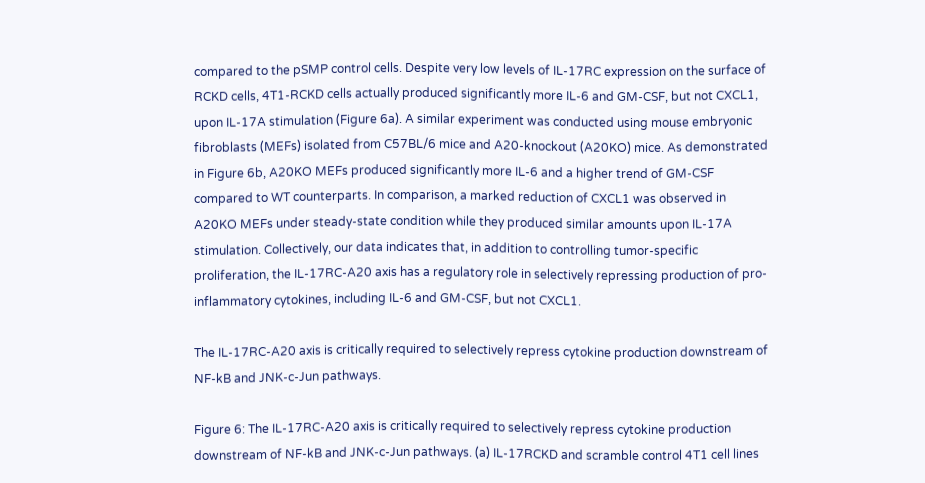compared to the pSMP control cells. Despite very low levels of IL-17RC expression on the surface of RCKD cells, 4T1-RCKD cells actually produced significantly more IL-6 and GM-CSF, but not CXCL1, upon IL-17A stimulation (Figure 6a). A similar experiment was conducted using mouse embryonic fibroblasts (MEFs) isolated from C57BL/6 mice and A20-knockout (A20KO) mice. As demonstrated in Figure 6b, A20KO MEFs produced significantly more IL-6 and a higher trend of GM-CSF compared to WT counterparts. In comparison, a marked reduction of CXCL1 was observed in A20KO MEFs under steady-state condition while they produced similar amounts upon IL-17A stimulation. Collectively, our data indicates that, in addition to controlling tumor-specific proliferation, the IL-17RC-A20 axis has a regulatory role in selectively repressing production of pro-inflammatory cytokines, including IL-6 and GM-CSF, but not CXCL1.

The IL-17RC-A20 axis is critically required to selectively repress cytokine production downstream of NF-kB and JNK-c-Jun pathways.

Figure 6: The IL-17RC-A20 axis is critically required to selectively repress cytokine production downstream of NF-kB and JNK-c-Jun pathways. (a) IL-17RCKD and scramble control 4T1 cell lines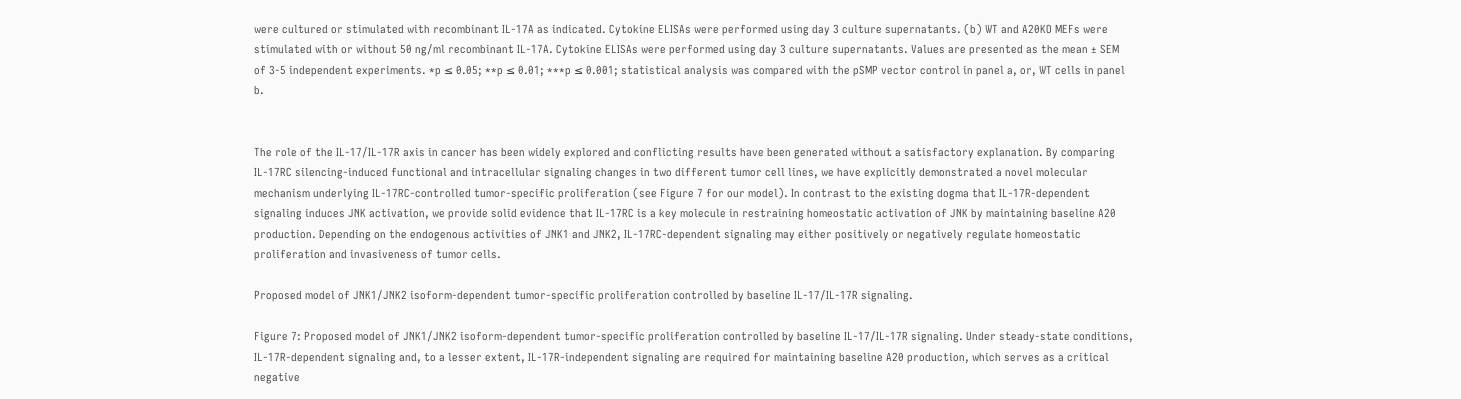were cultured or stimulated with recombinant IL-17A as indicated. Cytokine ELISAs were performed using day 3 culture supernatants. (b) WT and A20KO MEFs were stimulated with or without 50 ng/ml recombinant IL-17A. Cytokine ELISAs were performed using day 3 culture supernatants. Values are presented as the mean ± SEM of 3-5 independent experiments. *p ≤ 0.05; **p ≤ 0.01; ***p ≤ 0.001; statistical analysis was compared with the pSMP vector control in panel a, or, WT cells in panel b.


The role of the IL-17/IL-17R axis in cancer has been widely explored and conflicting results have been generated without a satisfactory explanation. By comparing IL-17RC silencing-induced functional and intracellular signaling changes in two different tumor cell lines, we have explicitly demonstrated a novel molecular mechanism underlying IL-17RC-controlled tumor-specific proliferation (see Figure 7 for our model). In contrast to the existing dogma that IL-17R-dependent signaling induces JNK activation, we provide solid evidence that IL-17RC is a key molecule in restraining homeostatic activation of JNK by maintaining baseline A20 production. Depending on the endogenous activities of JNK1 and JNK2, IL-17RC-dependent signaling may either positively or negatively regulate homeostatic proliferation and invasiveness of tumor cells.

Proposed model of JNK1/JNK2 isoform-dependent tumor-specific proliferation controlled by baseline IL-17/IL-17R signaling.

Figure 7: Proposed model of JNK1/JNK2 isoform-dependent tumor-specific proliferation controlled by baseline IL-17/IL-17R signaling. Under steady-state conditions, IL-17R-dependent signaling and, to a lesser extent, IL-17R-independent signaling are required for maintaining baseline A20 production, which serves as a critical negative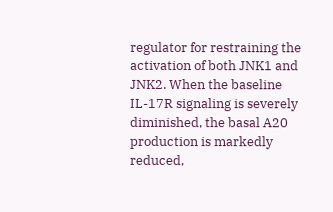regulator for restraining the activation of both JNK1 and JNK2. When the baseline IL-17R signaling is severely diminished, the basal A20 production is markedly reduced,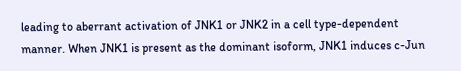leading to aberrant activation of JNK1 or JNK2 in a cell type-dependent manner. When JNK1 is present as the dominant isoform, JNK1 induces c-Jun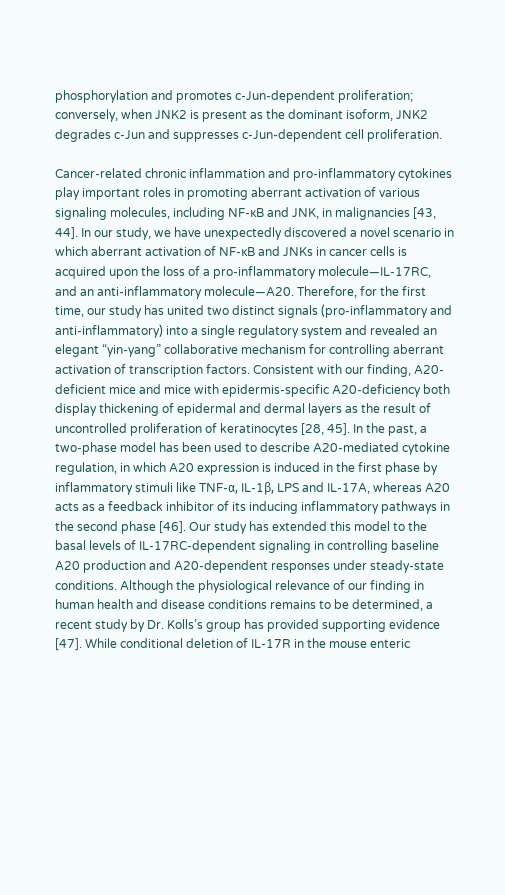phosphorylation and promotes c-Jun-dependent proliferation; conversely, when JNK2 is present as the dominant isoform, JNK2 degrades c-Jun and suppresses c-Jun-dependent cell proliferation.

Cancer-related chronic inflammation and pro-inflammatory cytokines play important roles in promoting aberrant activation of various signaling molecules, including NF-κB and JNK, in malignancies [43, 44]. In our study, we have unexpectedly discovered a novel scenario in which aberrant activation of NF-κB and JNKs in cancer cells is acquired upon the loss of a pro-inflammatory molecule—IL-17RC, and an anti-inflammatory molecule—A20. Therefore, for the first time, our study has united two distinct signals (pro-inflammatory and anti-inflammatory) into a single regulatory system and revealed an elegant “yin-yang” collaborative mechanism for controlling aberrant activation of transcription factors. Consistent with our finding, A20-deficient mice and mice with epidermis-specific A20-deficiency both display thickening of epidermal and dermal layers as the result of uncontrolled proliferation of keratinocytes [28, 45]. In the past, a two-phase model has been used to describe A20-mediated cytokine regulation, in which A20 expression is induced in the first phase by inflammatory stimuli like TNF-α, IL-1β, LPS and IL-17A, whereas A20 acts as a feedback inhibitor of its inducing inflammatory pathways in the second phase [46]. Our study has extended this model to the basal levels of IL-17RC-dependent signaling in controlling baseline A20 production and A20-dependent responses under steady-state conditions. Although the physiological relevance of our finding in human health and disease conditions remains to be determined, a recent study by Dr. Kolls’s group has provided supporting evidence [47]. While conditional deletion of IL-17R in the mouse enteric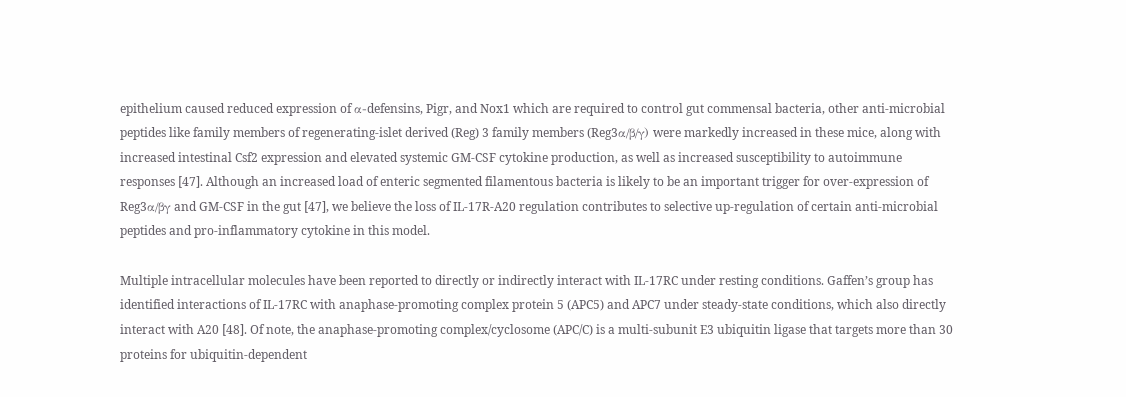epithelium caused reduced expression of α-defensins, Pigr, and Nox1 which are required to control gut commensal bacteria, other anti-microbial peptides like family members of regenerating-islet derived (Reg) 3 family members (Reg3α/β/γ) were markedly increased in these mice, along with increased intestinal Csf2 expression and elevated systemic GM-CSF cytokine production, as well as increased susceptibility to autoimmune responses [47]. Although an increased load of enteric segmented filamentous bacteria is likely to be an important trigger for over-expression of Reg3α/βγ and GM-CSF in the gut [47], we believe the loss of IL-17R-A20 regulation contributes to selective up-regulation of certain anti-microbial peptides and pro-inflammatory cytokine in this model.

Multiple intracellular molecules have been reported to directly or indirectly interact with IL-17RC under resting conditions. Gaffen’s group has identified interactions of IL-17RC with anaphase-promoting complex protein 5 (APC5) and APC7 under steady-state conditions, which also directly interact with A20 [48]. Of note, the anaphase-promoting complex/cyclosome (APC/C) is a multi-subunit E3 ubiquitin ligase that targets more than 30 proteins for ubiquitin-dependent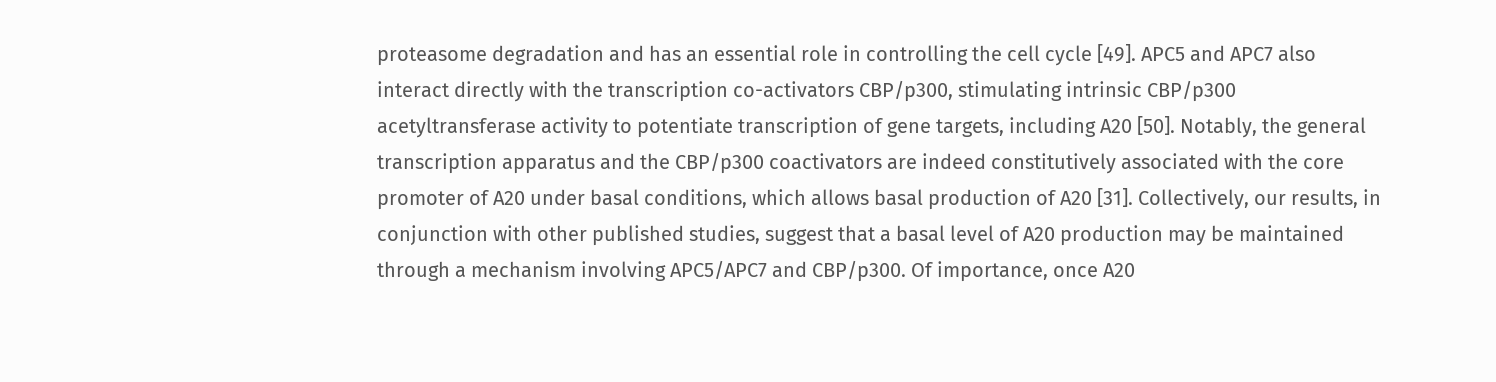proteasome degradation and has an essential role in controlling the cell cycle [49]. APC5 and APC7 also interact directly with the transcription co-activators CBP/p300, stimulating intrinsic CBP/p300 acetyltransferase activity to potentiate transcription of gene targets, including A20 [50]. Notably, the general transcription apparatus and the CBP/p300 coactivators are indeed constitutively associated with the core promoter of A20 under basal conditions, which allows basal production of A20 [31]. Collectively, our results, in conjunction with other published studies, suggest that a basal level of A20 production may be maintained through a mechanism involving APC5/APC7 and CBP/p300. Of importance, once A20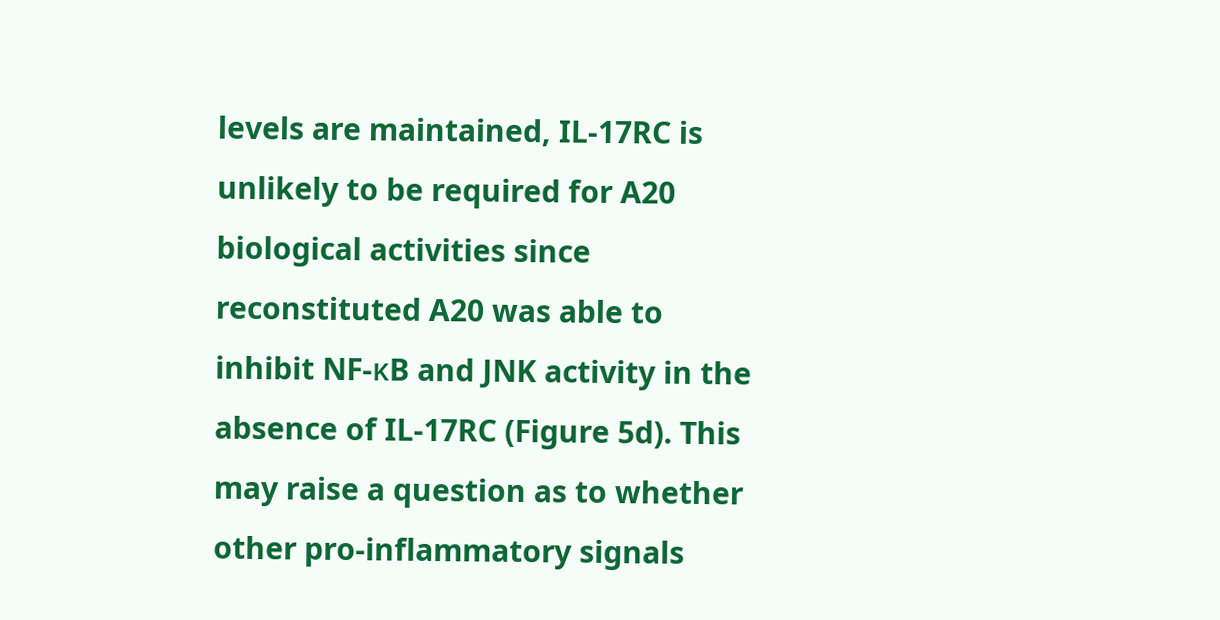levels are maintained, IL-17RC is unlikely to be required for A20 biological activities since reconstituted A20 was able to inhibit NF-κB and JNK activity in the absence of IL-17RC (Figure 5d). This may raise a question as to whether other pro-inflammatory signals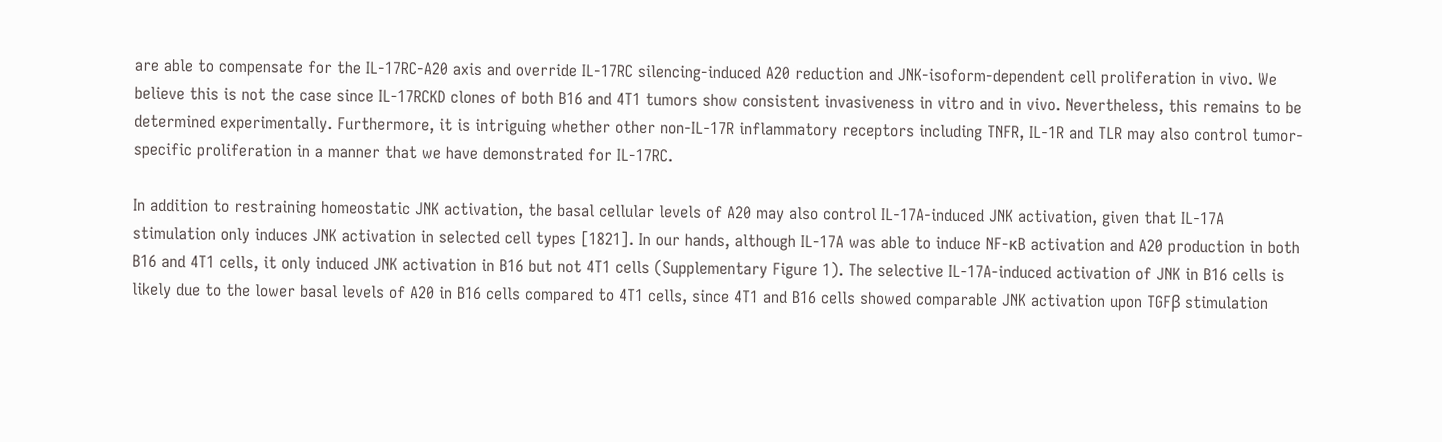are able to compensate for the IL-17RC-A20 axis and override IL-17RC silencing-induced A20 reduction and JNK-isoform-dependent cell proliferation in vivo. We believe this is not the case since IL-17RCKD clones of both B16 and 4T1 tumors show consistent invasiveness in vitro and in vivo. Nevertheless, this remains to be determined experimentally. Furthermore, it is intriguing whether other non-IL-17R inflammatory receptors including TNFR, IL-1R and TLR may also control tumor-specific proliferation in a manner that we have demonstrated for IL-17RC.

In addition to restraining homeostatic JNK activation, the basal cellular levels of A20 may also control IL-17A-induced JNK activation, given that IL-17A stimulation only induces JNK activation in selected cell types [1821]. In our hands, although IL-17A was able to induce NF-κB activation and A20 production in both B16 and 4T1 cells, it only induced JNK activation in B16 but not 4T1 cells (Supplementary Figure 1). The selective IL-17A-induced activation of JNK in B16 cells is likely due to the lower basal levels of A20 in B16 cells compared to 4T1 cells, since 4T1 and B16 cells showed comparable JNK activation upon TGFβ stimulation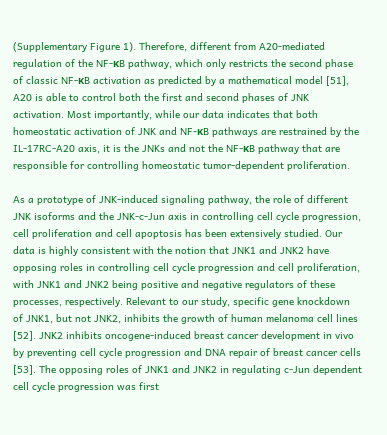(Supplementary Figure 1). Therefore, different from A20-mediated regulation of the NF-κB pathway, which only restricts the second phase of classic NF-κB activation as predicted by a mathematical model [51], A20 is able to control both the first and second phases of JNK activation. Most importantly, while our data indicates that both homeostatic activation of JNK and NF-κB pathways are restrained by the IL-17RC-A20 axis, it is the JNKs and not the NF-κB pathway that are responsible for controlling homeostatic tumor-dependent proliferation.

As a prototype of JNK-induced signaling pathway, the role of different JNK isoforms and the JNK-c-Jun axis in controlling cell cycle progression, cell proliferation and cell apoptosis has been extensively studied. Our data is highly consistent with the notion that JNK1 and JNK2 have opposing roles in controlling cell cycle progression and cell proliferation, with JNK1 and JNK2 being positive and negative regulators of these processes, respectively. Relevant to our study, specific gene knockdown of JNK1, but not JNK2, inhibits the growth of human melanoma cell lines [52]. JNK2 inhibits oncogene-induced breast cancer development in vivo by preventing cell cycle progression and DNA repair of breast cancer cells [53]. The opposing roles of JNK1 and JNK2 in regulating c-Jun dependent cell cycle progression was first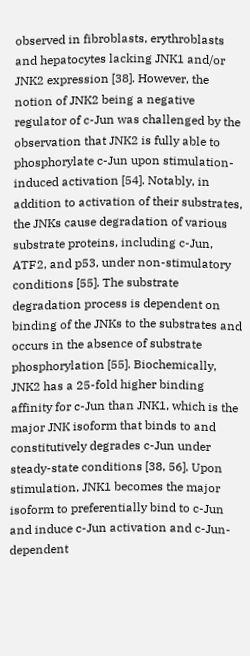observed in fibroblasts, erythroblasts and hepatocytes lacking JNK1 and/or JNK2 expression [38]. However, the notion of JNK2 being a negative regulator of c-Jun was challenged by the observation that JNK2 is fully able to phosphorylate c-Jun upon stimulation-induced activation [54]. Notably, in addition to activation of their substrates, the JNKs cause degradation of various substrate proteins, including c-Jun, ATF2, and p53, under non-stimulatory conditions [55]. The substrate degradation process is dependent on binding of the JNKs to the substrates and occurs in the absence of substrate phosphorylation [55]. Biochemically, JNK2 has a 25-fold higher binding affinity for c-Jun than JNK1, which is the major JNK isoform that binds to and constitutively degrades c-Jun under steady-state conditions [38, 56]. Upon stimulation, JNK1 becomes the major isoform to preferentially bind to c-Jun and induce c-Jun activation and c-Jun-dependent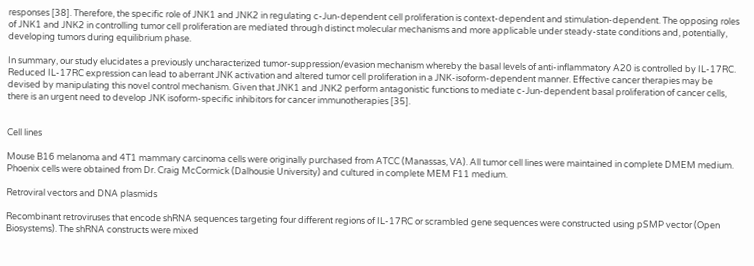responses [38]. Therefore, the specific role of JNK1 and JNK2 in regulating c-Jun-dependent cell proliferation is context-dependent and stimulation-dependent. The opposing roles of JNK1 and JNK2 in controlling tumor cell proliferation are mediated through distinct molecular mechanisms and more applicable under steady-state conditions and, potentially, developing tumors during equilibrium phase.

In summary, our study elucidates a previously uncharacterized tumor-suppression/evasion mechanism whereby the basal levels of anti-inflammatory A20 is controlled by IL-17RC. Reduced IL-17RC expression can lead to aberrant JNK activation and altered tumor cell proliferation in a JNK-isoform-dependent manner. Effective cancer therapies may be devised by manipulating this novel control mechanism. Given that JNK1 and JNK2 perform antagonistic functions to mediate c-Jun-dependent basal proliferation of cancer cells, there is an urgent need to develop JNK isoform-specific inhibitors for cancer immunotherapies [35].


Cell lines

Mouse B16 melanoma and 4T1 mammary carcinoma cells were originally purchased from ATCC (Manassas, VA). All tumor cell lines were maintained in complete DMEM medium. Phoenix cells were obtained from Dr. Craig McCormick (Dalhousie University) and cultured in complete MEM F11 medium.

Retroviral vectors and DNA plasmids

Recombinant retroviruses that encode shRNA sequences targeting four different regions of IL-17RC or scrambled gene sequences were constructed using pSMP vector (Open Biosystems). The shRNA constructs were mixed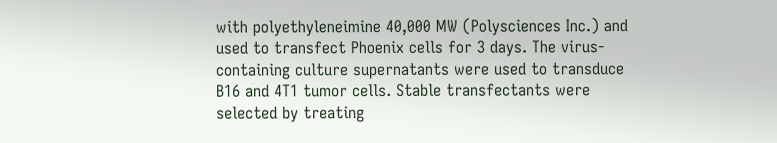with polyethyleneimine 40,000 MW (Polysciences Inc.) and used to transfect Phoenix cells for 3 days. The virus-containing culture supernatants were used to transduce B16 and 4T1 tumor cells. Stable transfectants were selected by treating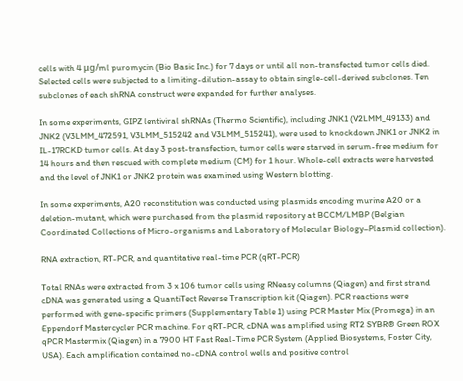cells with 4 μg/ml puromycin (Bio Basic Inc.) for 7 days or until all non-transfected tumor cells died. Selected cells were subjected to a limiting-dilution-assay to obtain single-cell-derived subclones. Ten subclones of each shRNA construct were expanded for further analyses.

In some experiments, GIPZ lentiviral shRNAs (Thermo Scientific), including JNK1 (V2LMM_49133) and JNK2 (V3LMM_472591, V3LMM_515242 and V3LMM_515241), were used to knockdown JNK1 or JNK2 in IL-17RCKD tumor cells. At day 3 post-transfection, tumor cells were starved in serum-free medium for 14 hours and then rescued with complete medium (CM) for 1 hour. Whole-cell extracts were harvested and the level of JNK1 or JNK2 protein was examined using Western blotting.

In some experiments, A20 reconstitution was conducted using plasmids encoding murine A20 or a deletion-mutant, which were purchased from the plasmid repository at BCCM/LMBP (Belgian Coordinated Collections of Micro-organisms and Laboratory of Molecular Biology–Plasmid collection).

RNA extraction, RT-PCR, and quantitative real-time PCR (qRT-PCR)

Total RNAs were extracted from 3 x 106 tumor cells using RNeasy columns (Qiagen) and first strand cDNA was generated using a QuantiTect Reverse Transcription kit (Qiagen). PCR reactions were performed with gene-specific primers (Supplementary Table 1) using PCR Master Mix (Promega) in an Eppendorf Mastercycler PCR machine. For qRT-PCR, cDNA was amplified using RT2 SYBR® Green ROX qPCR Mastermix (Qiagen) in a 7900 HT Fast Real-Time PCR System (Applied Biosystems, Foster City, USA). Each amplification contained no-cDNA control wells and positive control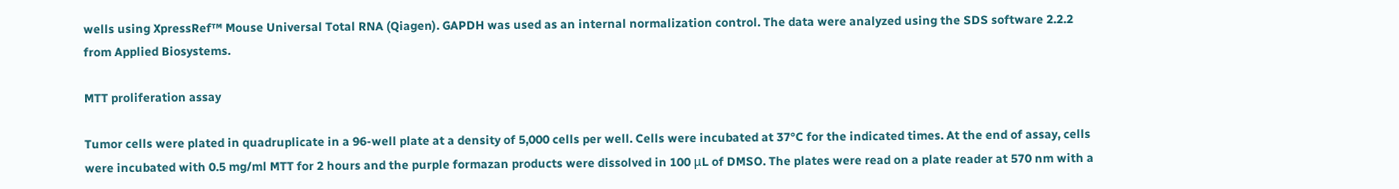wells using XpressRef™ Mouse Universal Total RNA (Qiagen). GAPDH was used as an internal normalization control. The data were analyzed using the SDS software 2.2.2 from Applied Biosystems.

MTT proliferation assay

Tumor cells were plated in quadruplicate in a 96-well plate at a density of 5,000 cells per well. Cells were incubated at 37°C for the indicated times. At the end of assay, cells were incubated with 0.5 mg/ml MTT for 2 hours and the purple formazan products were dissolved in 100 μL of DMSO. The plates were read on a plate reader at 570 nm with a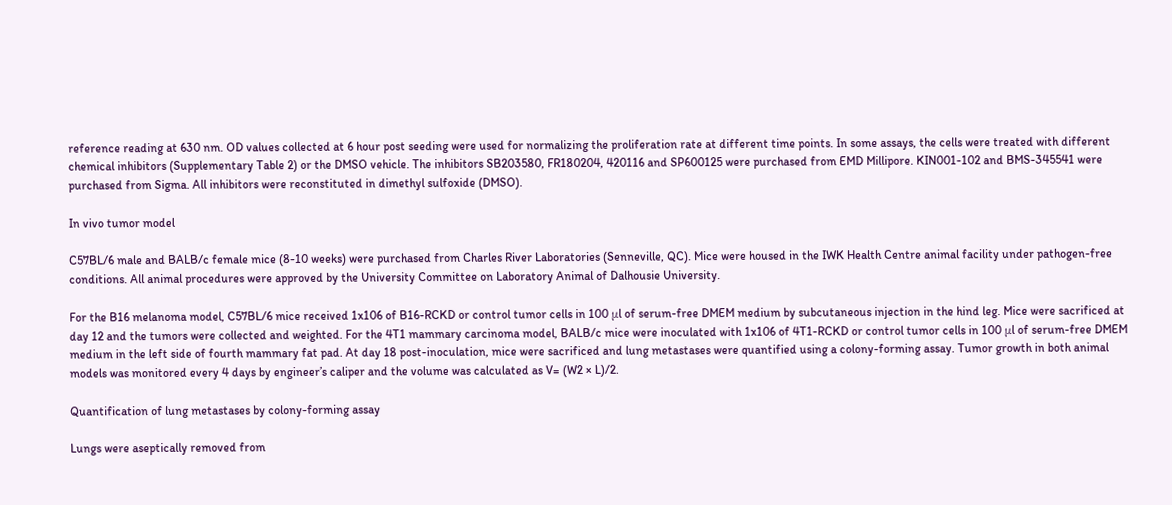reference reading at 630 nm. OD values collected at 6 hour post seeding were used for normalizing the proliferation rate at different time points. In some assays, the cells were treated with different chemical inhibitors (Supplementary Table 2) or the DMSO vehicle. The inhibitors SB203580, FR180204, 420116 and SP600125 were purchased from EMD Millipore. KIN001-102 and BMS-345541 were purchased from Sigma. All inhibitors were reconstituted in dimethyl sulfoxide (DMSO).

In vivo tumor model

C57BL/6 male and BALB/c female mice (8-10 weeks) were purchased from Charles River Laboratories (Senneville, QC). Mice were housed in the IWK Health Centre animal facility under pathogen-free conditions. All animal procedures were approved by the University Committee on Laboratory Animal of Dalhousie University.

For the B16 melanoma model, C57BL/6 mice received 1x106 of B16-RCKD or control tumor cells in 100 μl of serum-free DMEM medium by subcutaneous injection in the hind leg. Mice were sacrificed at day 12 and the tumors were collected and weighted. For the 4T1 mammary carcinoma model, BALB/c mice were inoculated with 1x106 of 4T1-RCKD or control tumor cells in 100 μl of serum-free DMEM medium in the left side of fourth mammary fat pad. At day 18 post-inoculation, mice were sacrificed and lung metastases were quantified using a colony-forming assay. Tumor growth in both animal models was monitored every 4 days by engineer’s caliper and the volume was calculated as V= (W2 × L)/2.

Quantification of lung metastases by colony-forming assay

Lungs were aseptically removed from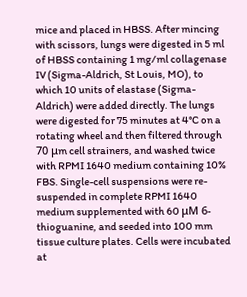mice and placed in HBSS. After mincing with scissors, lungs were digested in 5 ml of HBSS containing 1 mg/ml collagenase IV (Sigma-Aldrich, St Louis, MO), to which 10 units of elastase (Sigma-Aldrich) were added directly. The lungs were digested for 75 minutes at 4°C on a rotating wheel and then filtered through 70 μm cell strainers, and washed twice with RPMI 1640 medium containing 10% FBS. Single-cell suspensions were re-suspended in complete RPMI 1640 medium supplemented with 60 μM 6-thioguanine, and seeded into 100 mm tissue culture plates. Cells were incubated at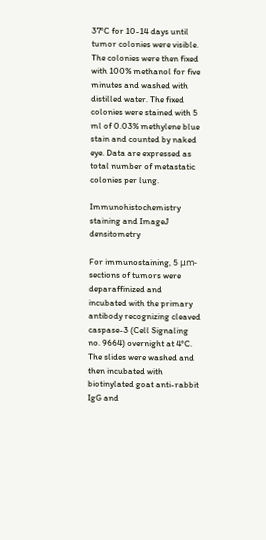37°C for 10-14 days until tumor colonies were visible. The colonies were then fixed with 100% methanol for five minutes and washed with distilled water. The fixed colonies were stained with 5 ml of 0.03% methylene blue stain and counted by naked eye. Data are expressed as total number of metastatic colonies per lung.

Immunohistochemistry staining and ImageJ densitometry

For immunostaining, 5 μm-sections of tumors were deparaffinized and incubated with the primary antibody recognizing cleaved caspase-3 (Cell Signaling no. 9664) overnight at 4°C. The slides were washed and then incubated with biotinylated goat anti-rabbit IgG and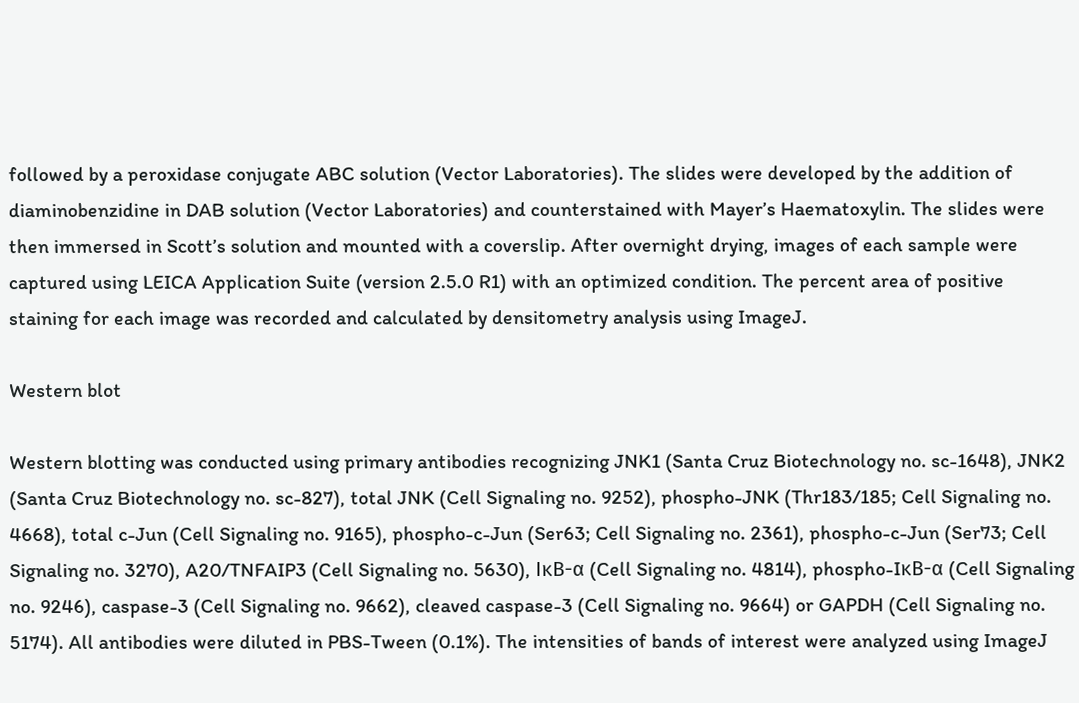followed by a peroxidase conjugate ABC solution (Vector Laboratories). The slides were developed by the addition of diaminobenzidine in DAB solution (Vector Laboratories) and counterstained with Mayer’s Haematoxylin. The slides were then immersed in Scott’s solution and mounted with a coverslip. After overnight drying, images of each sample were captured using LEICA Application Suite (version 2.5.0 R1) with an optimized condition. The percent area of positive staining for each image was recorded and calculated by densitometry analysis using ImageJ.

Western blot

Western blotting was conducted using primary antibodies recognizing JNK1 (Santa Cruz Biotechnology no. sc-1648), JNK2 (Santa Cruz Biotechnology no. sc-827), total JNK (Cell Signaling no. 9252), phospho-JNK (Thr183/185; Cell Signaling no. 4668), total c-Jun (Cell Signaling no. 9165), phospho-c-Jun (Ser63; Cell Signaling no. 2361), phospho-c-Jun (Ser73; Cell Signaling no. 3270), A20/TNFAIP3 (Cell Signaling no. 5630), IκB-α (Cell Signaling no. 4814), phospho-IκB-α (Cell Signaling no. 9246), caspase-3 (Cell Signaling no. 9662), cleaved caspase-3 (Cell Signaling no. 9664) or GAPDH (Cell Signaling no. 5174). All antibodies were diluted in PBS-Tween (0.1%). The intensities of bands of interest were analyzed using ImageJ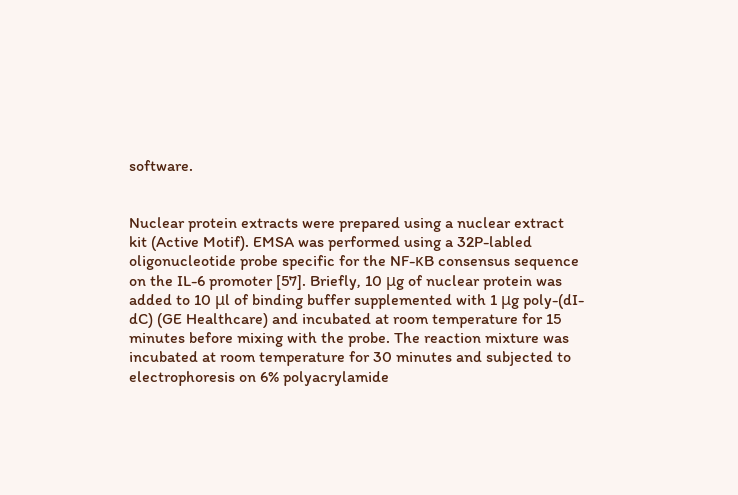software.


Nuclear protein extracts were prepared using a nuclear extract kit (Active Motif). EMSA was performed using a 32P-labled oligonucleotide probe specific for the NF-κB consensus sequence on the IL-6 promoter [57]. Briefly, 10 μg of nuclear protein was added to 10 μl of binding buffer supplemented with 1 μg poly-(dI-dC) (GE Healthcare) and incubated at room temperature for 15 minutes before mixing with the probe. The reaction mixture was incubated at room temperature for 30 minutes and subjected to electrophoresis on 6% polyacrylamide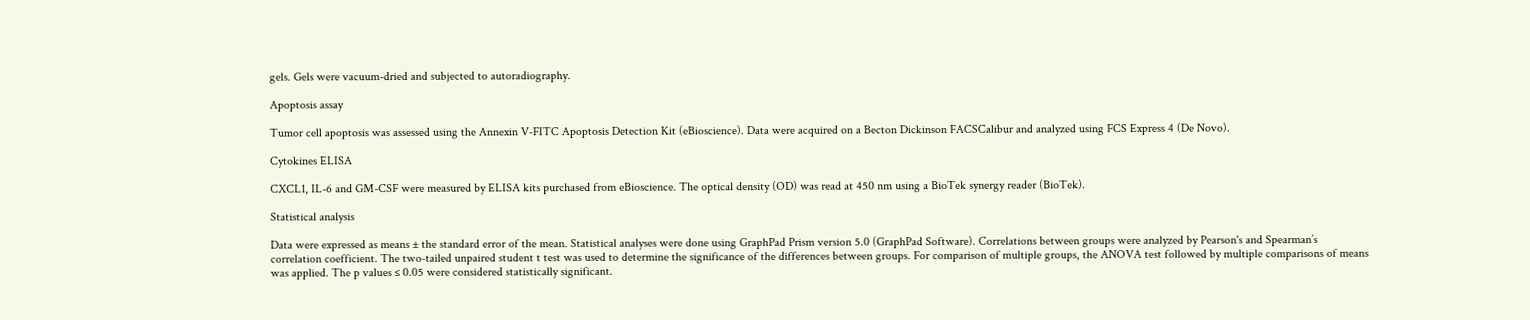gels. Gels were vacuum-dried and subjected to autoradiography.

Apoptosis assay

Tumor cell apoptosis was assessed using the Annexin V-FITC Apoptosis Detection Kit (eBioscience). Data were acquired on a Becton Dickinson FACSCalibur and analyzed using FCS Express 4 (De Novo).

Cytokines ELISA

CXCL1, IL-6 and GM-CSF were measured by ELISA kits purchased from eBioscience. The optical density (OD) was read at 450 nm using a BioTek synergy reader (BioTek).

Statistical analysis

Data were expressed as means ± the standard error of the mean. Statistical analyses were done using GraphPad Prism version 5.0 (GraphPad Software). Correlations between groups were analyzed by Pearson's and Spearman’s correlation coefficient. The two-tailed unpaired student t test was used to determine the significance of the differences between groups. For comparison of multiple groups, the ANOVA test followed by multiple comparisons of means was applied. The p values ≤ 0.05 were considered statistically significant.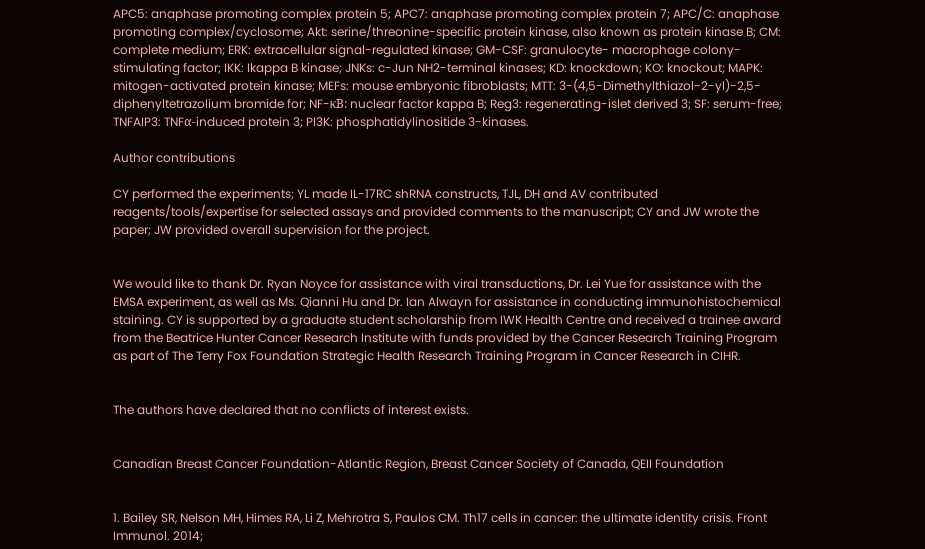APC5: anaphase promoting complex protein 5; APC7: anaphase promoting complex protein 7; APC/C: anaphase promoting complex/cyclosome; Akt: serine/threonine-specific protein kinase, also known as protein kinase B; CM: complete medium; ERK: extracellular signal-regulated kinase; GM-CSF: granulocyte- macrophage colony-stimulating factor; IKK: Ikappa B kinase; JNKs: c-Jun NH2-terminal kinases; KD: knockdown; KO: knockout; MAPK: mitogen-activated protein kinase; MEFs: mouse embryonic fibroblasts; MTT: 3-(4,5-Dimethylthiazol-2-yl)-2,5-diphenyltetrazolium bromide for; NF-κB: nuclear factor kappa B; Reg3: regenerating-islet derived 3; SF: serum-free; TNFAIP3: TNFα-induced protein 3; PI3K: phosphatidylinositide 3-kinases.

Author contributions

CY performed the experiments; YL made IL-17RC shRNA constructs, TJL, DH and AV contributed reagents/tools/expertise for selected assays and provided comments to the manuscript; CY and JW wrote the paper; JW provided overall supervision for the project.


We would like to thank Dr. Ryan Noyce for assistance with viral transductions, Dr. Lei Yue for assistance with the EMSA experiment, as well as Ms. Qianni Hu and Dr. Ian Alwayn for assistance in conducting immunohistochemical staining. CY is supported by a graduate student scholarship from IWK Health Centre and received a trainee award from the Beatrice Hunter Cancer Research Institute with funds provided by the Cancer Research Training Program as part of The Terry Fox Foundation Strategic Health Research Training Program in Cancer Research in CIHR.


The authors have declared that no conflicts of interest exists.


Canadian Breast Cancer Foundation-Atlantic Region, Breast Cancer Society of Canada, QEII Foundation


1. Bailey SR, Nelson MH, Himes RA, Li Z, Mehrotra S, Paulos CM. Th17 cells in cancer: the ultimate identity crisis. Front Immunol. 2014;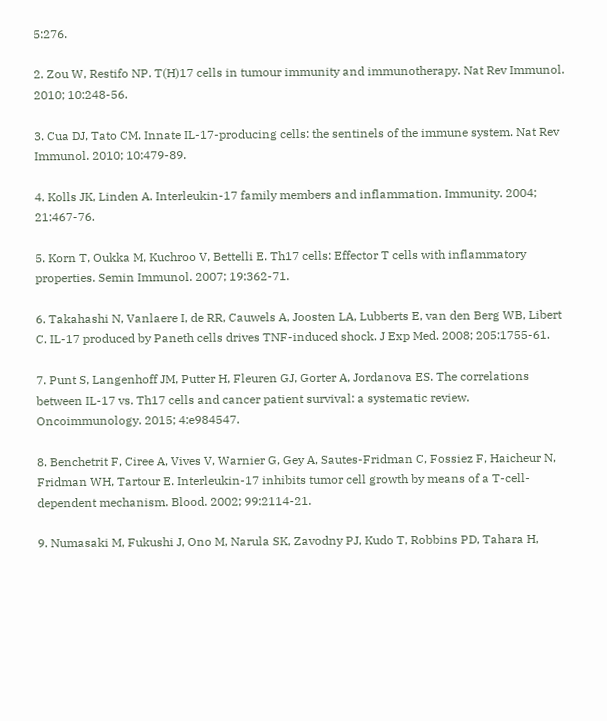5:276.

2. Zou W, Restifo NP. T(H)17 cells in tumour immunity and immunotherapy. Nat Rev Immunol. 2010; 10:248-56.

3. Cua DJ, Tato CM. Innate IL-17-producing cells: the sentinels of the immune system. Nat Rev Immunol. 2010; 10:479-89.

4. Kolls JK, Linden A. Interleukin-17 family members and inflammation. Immunity. 2004; 21:467-76.

5. Korn T, Oukka M, Kuchroo V, Bettelli E. Th17 cells: Effector T cells with inflammatory properties. Semin Immunol. 2007; 19:362-71.

6. Takahashi N, Vanlaere I, de RR, Cauwels A, Joosten LA, Lubberts E, van den Berg WB, Libert C. IL-17 produced by Paneth cells drives TNF-induced shock. J Exp Med. 2008; 205:1755-61.

7. Punt S, Langenhoff JM, Putter H, Fleuren GJ, Gorter A, Jordanova ES. The correlations between IL-17 vs. Th17 cells and cancer patient survival: a systematic review. Oncoimmunology. 2015; 4:e984547.

8. Benchetrit F, Ciree A, Vives V, Warnier G, Gey A, Sautes-Fridman C, Fossiez F, Haicheur N, Fridman WH, Tartour E. Interleukin-17 inhibits tumor cell growth by means of a T-cell-dependent mechanism. Blood. 2002; 99:2114-21.

9. Numasaki M, Fukushi J, Ono M, Narula SK, Zavodny PJ, Kudo T, Robbins PD, Tahara H,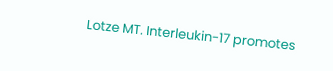Lotze MT. Interleukin-17 promotes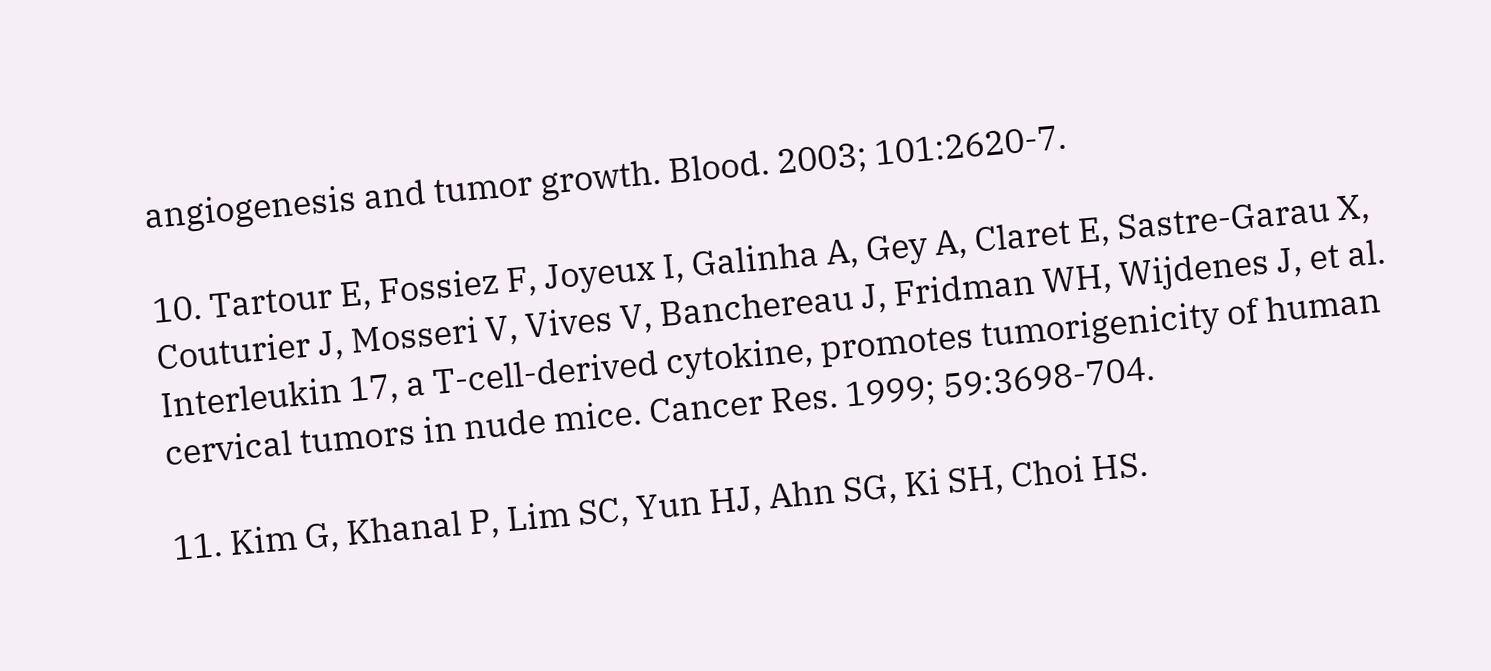angiogenesis and tumor growth. Blood. 2003; 101:2620-7.

10. Tartour E, Fossiez F, Joyeux I, Galinha A, Gey A, Claret E, Sastre-Garau X, Couturier J, Mosseri V, Vives V, Banchereau J, Fridman WH, Wijdenes J, et al. Interleukin 17, a T-cell-derived cytokine, promotes tumorigenicity of human cervical tumors in nude mice. Cancer Res. 1999; 59:3698-704.

11. Kim G, Khanal P, Lim SC, Yun HJ, Ahn SG, Ki SH, Choi HS.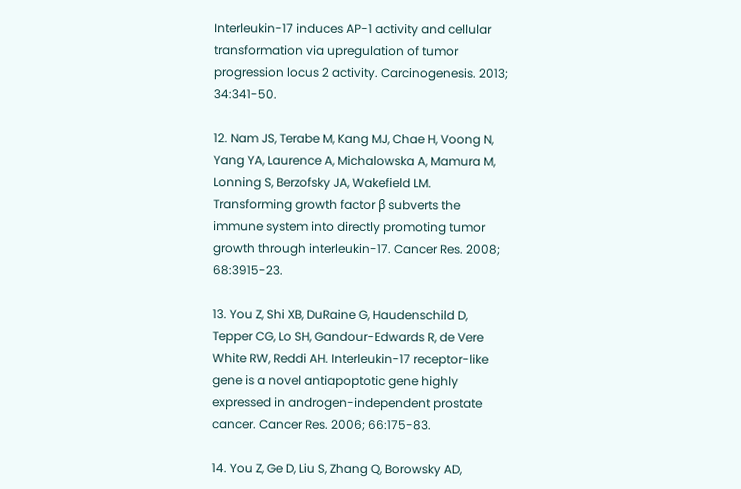Interleukin-17 induces AP-1 activity and cellular transformation via upregulation of tumor progression locus 2 activity. Carcinogenesis. 2013; 34:341-50.

12. Nam JS, Terabe M, Kang MJ, Chae H, Voong N, Yang YA, Laurence A, Michalowska A, Mamura M, Lonning S, Berzofsky JA, Wakefield LM. Transforming growth factor β subverts the immune system into directly promoting tumor growth through interleukin-17. Cancer Res. 2008; 68:3915-23.

13. You Z, Shi XB, DuRaine G, Haudenschild D, Tepper CG, Lo SH, Gandour-Edwards R, de Vere White RW, Reddi AH. Interleukin-17 receptor-like gene is a novel antiapoptotic gene highly expressed in androgen-independent prostate cancer. Cancer Res. 2006; 66:175-83.

14. You Z, Ge D, Liu S, Zhang Q, Borowsky AD,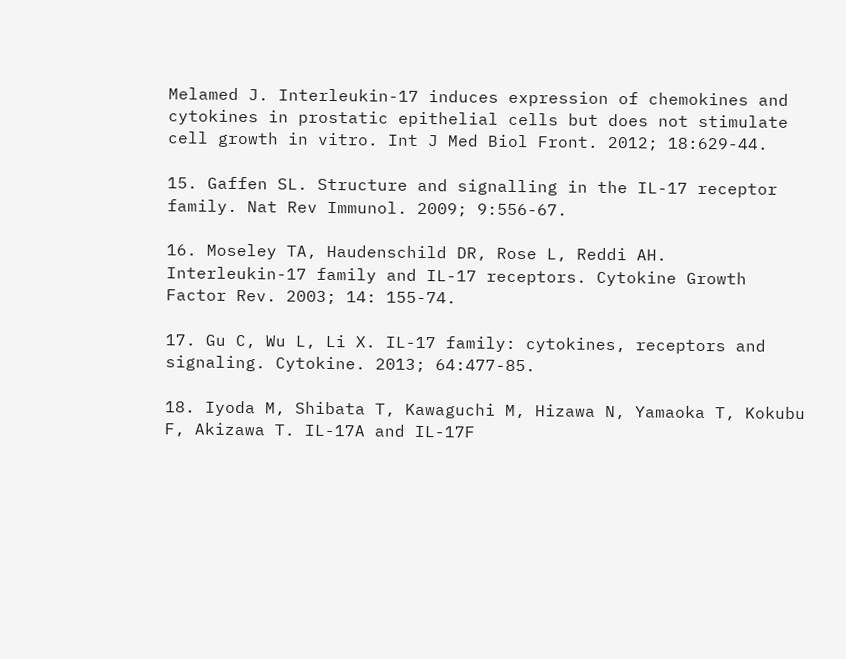Melamed J. Interleukin-17 induces expression of chemokines and cytokines in prostatic epithelial cells but does not stimulate cell growth in vitro. Int J Med Biol Front. 2012; 18:629-44.

15. Gaffen SL. Structure and signalling in the IL-17 receptor family. Nat Rev Immunol. 2009; 9:556-67.

16. Moseley TA, Haudenschild DR, Rose L, Reddi AH. Interleukin-17 family and IL-17 receptors. Cytokine Growth Factor Rev. 2003; 14: 155-74.

17. Gu C, Wu L, Li X. IL-17 family: cytokines, receptors and signaling. Cytokine. 2013; 64:477-85.

18. Iyoda M, Shibata T, Kawaguchi M, Hizawa N, Yamaoka T, Kokubu F, Akizawa T. IL-17A and IL-17F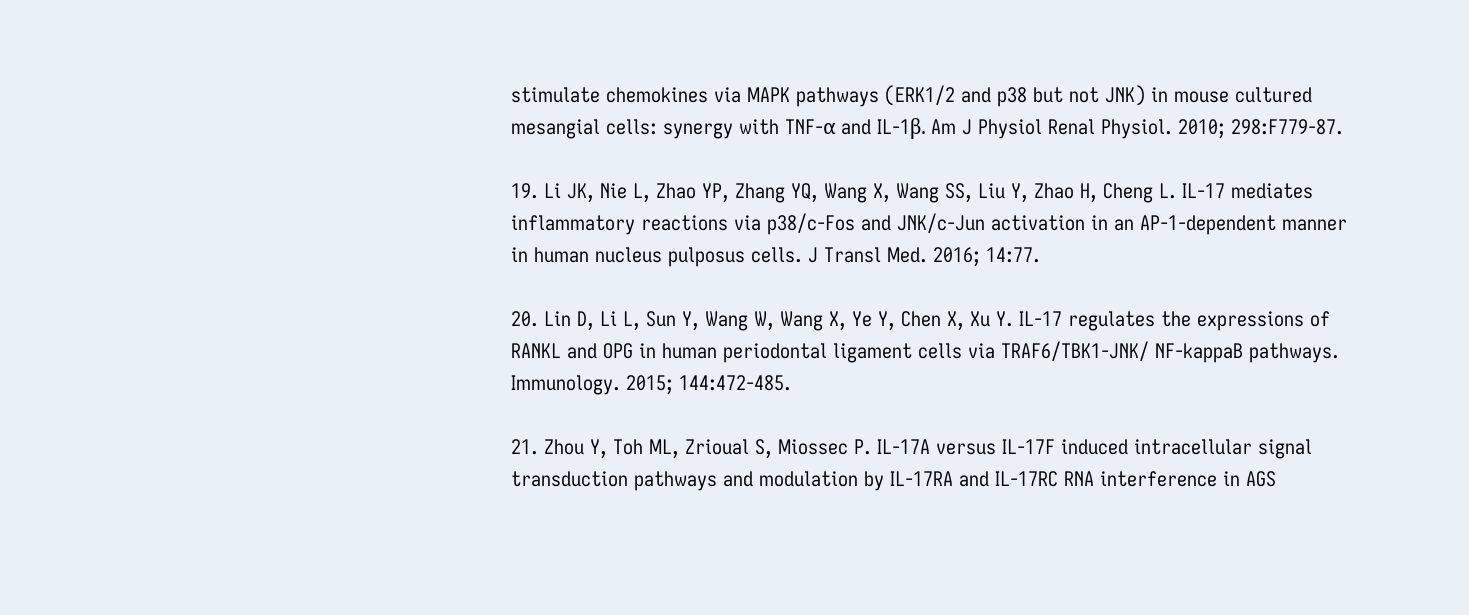stimulate chemokines via MAPK pathways (ERK1/2 and p38 but not JNK) in mouse cultured mesangial cells: synergy with TNF-α and IL-1β. Am J Physiol Renal Physiol. 2010; 298:F779-87.

19. Li JK, Nie L, Zhao YP, Zhang YQ, Wang X, Wang SS, Liu Y, Zhao H, Cheng L. IL-17 mediates inflammatory reactions via p38/c-Fos and JNK/c-Jun activation in an AP-1-dependent manner in human nucleus pulposus cells. J Transl Med. 2016; 14:77.

20. Lin D, Li L, Sun Y, Wang W, Wang X, Ye Y, Chen X, Xu Y. IL-17 regulates the expressions of RANKL and OPG in human periodontal ligament cells via TRAF6/TBK1-JNK/ NF-kappaB pathways. Immunology. 2015; 144:472-485.

21. Zhou Y, Toh ML, Zrioual S, Miossec P. IL-17A versus IL-17F induced intracellular signal transduction pathways and modulation by IL-17RA and IL-17RC RNA interference in AGS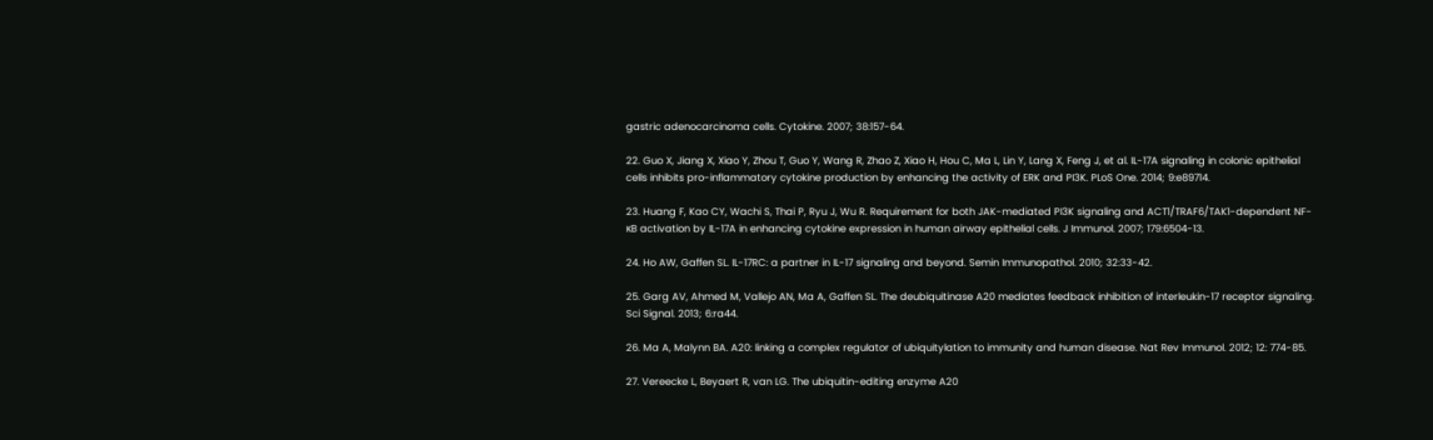gastric adenocarcinoma cells. Cytokine. 2007; 38:157-64.

22. Guo X, Jiang X, Xiao Y, Zhou T, Guo Y, Wang R, Zhao Z, Xiao H, Hou C, Ma L, Lin Y, Lang X, Feng J, et al. IL-17A signaling in colonic epithelial cells inhibits pro-inflammatory cytokine production by enhancing the activity of ERK and PI3K. PLoS One. 2014; 9:e89714.

23. Huang F, Kao CY, Wachi S, Thai P, Ryu J, Wu R. Requirement for both JAK-mediated PI3K signaling and ACT1/TRAF6/TAK1-dependent NF-κB activation by IL-17A in enhancing cytokine expression in human airway epithelial cells. J Immunol. 2007; 179:6504-13.

24. Ho AW, Gaffen SL. IL-17RC: a partner in IL-17 signaling and beyond. Semin Immunopathol. 2010; 32:33-42.

25. Garg AV, Ahmed M, Vallejo AN, Ma A, Gaffen SL. The deubiquitinase A20 mediates feedback inhibition of interleukin-17 receptor signaling. Sci Signal. 2013; 6:ra44.

26. Ma A, Malynn BA. A20: linking a complex regulator of ubiquitylation to immunity and human disease. Nat Rev Immunol. 2012; 12: 774-85.

27. Vereecke L, Beyaert R, van LG. The ubiquitin-editing enzyme A20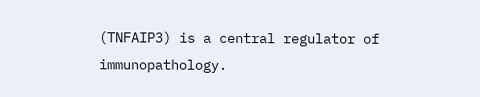(TNFAIP3) is a central regulator of immunopathology.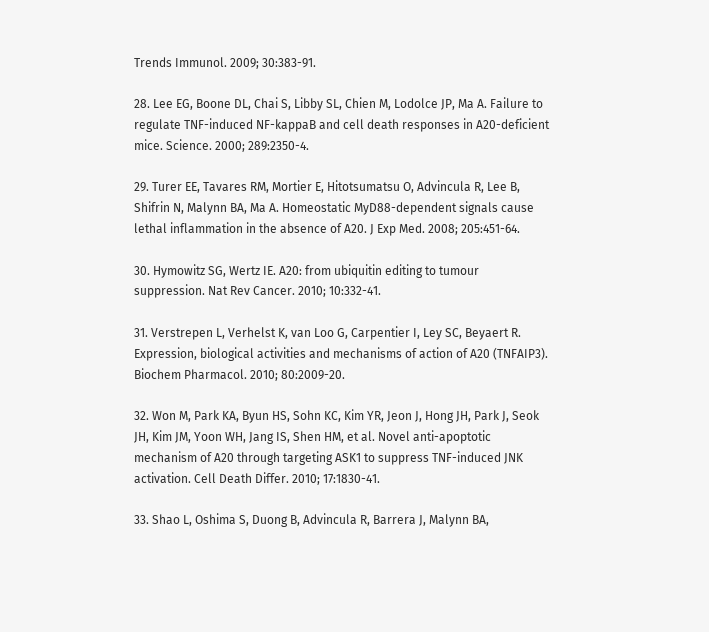Trends Immunol. 2009; 30:383-91.

28. Lee EG, Boone DL, Chai S, Libby SL, Chien M, Lodolce JP, Ma A. Failure to regulate TNF-induced NF-kappaB and cell death responses in A20-deficient mice. Science. 2000; 289:2350-4.

29. Turer EE, Tavares RM, Mortier E, Hitotsumatsu O, Advincula R, Lee B, Shifrin N, Malynn BA, Ma A. Homeostatic MyD88-dependent signals cause lethal inflammation in the absence of A20. J Exp Med. 2008; 205:451-64.

30. Hymowitz SG, Wertz IE. A20: from ubiquitin editing to tumour suppression. Nat Rev Cancer. 2010; 10:332-41.

31. Verstrepen L, Verhelst K, van Loo G, Carpentier I, Ley SC, Beyaert R. Expression, biological activities and mechanisms of action of A20 (TNFAIP3). Biochem Pharmacol. 2010; 80:2009-20.

32. Won M, Park KA, Byun HS, Sohn KC, Kim YR, Jeon J, Hong JH, Park J, Seok JH, Kim JM, Yoon WH, Jang IS, Shen HM, et al. Novel anti-apoptotic mechanism of A20 through targeting ASK1 to suppress TNF-induced JNK activation. Cell Death Differ. 2010; 17:1830-41.

33. Shao L, Oshima S, Duong B, Advincula R, Barrera J, Malynn BA,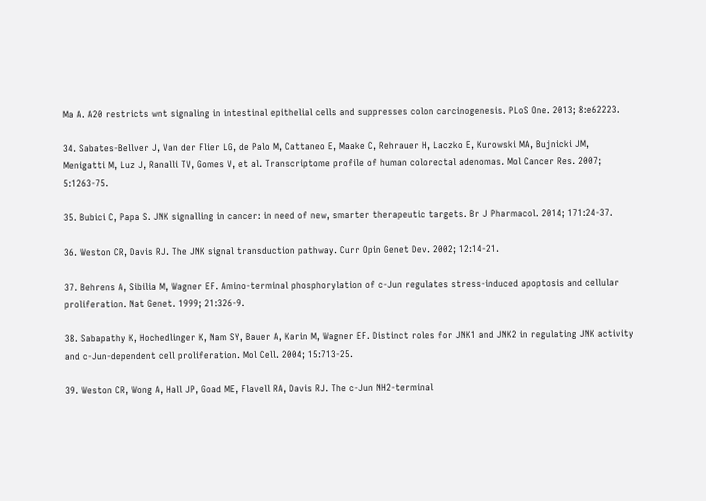Ma A. A20 restricts wnt signaling in intestinal epithelial cells and suppresses colon carcinogenesis. PLoS One. 2013; 8:e62223.

34. Sabates-Bellver J, Van der Flier LG, de Palo M, Cattaneo E, Maake C, Rehrauer H, Laczko E, Kurowski MA, Bujnicki JM, Menigatti M, Luz J, Ranalli TV, Gomes V, et al. Transcriptome profile of human colorectal adenomas. Mol Cancer Res. 2007; 5:1263-75.

35. Bubici C, Papa S. JNK signalling in cancer: in need of new, smarter therapeutic targets. Br J Pharmacol. 2014; 171:24-37.

36. Weston CR, Davis RJ. The JNK signal transduction pathway. Curr Opin Genet Dev. 2002; 12:14-21.

37. Behrens A, Sibilia M, Wagner EF. Amino-terminal phosphorylation of c-Jun regulates stress-induced apoptosis and cellular proliferation. Nat Genet. 1999; 21:326-9.

38. Sabapathy K, Hochedlinger K, Nam SY, Bauer A, Karin M, Wagner EF. Distinct roles for JNK1 and JNK2 in regulating JNK activity and c-Jun-dependent cell proliferation. Mol Cell. 2004; 15:713-25.

39. Weston CR, Wong A, Hall JP, Goad ME, Flavell RA, Davis RJ. The c-Jun NH2-terminal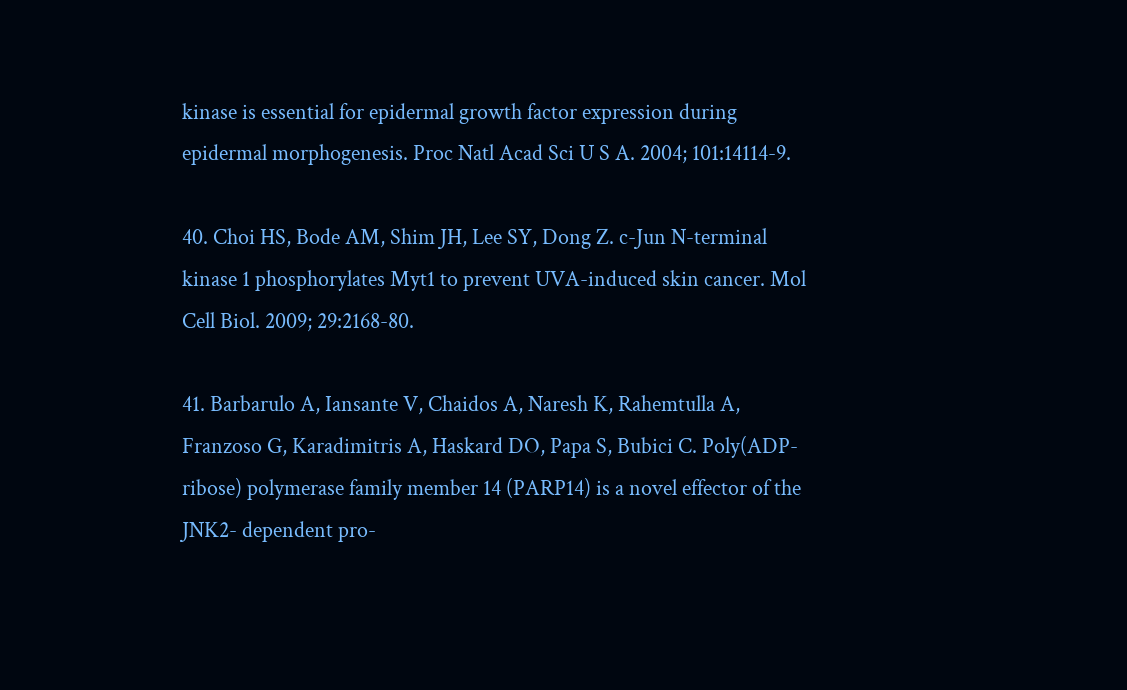kinase is essential for epidermal growth factor expression during epidermal morphogenesis. Proc Natl Acad Sci U S A. 2004; 101:14114-9.

40. Choi HS, Bode AM, Shim JH, Lee SY, Dong Z. c-Jun N-terminal kinase 1 phosphorylates Myt1 to prevent UVA-induced skin cancer. Mol Cell Biol. 2009; 29:2168-80.

41. Barbarulo A, Iansante V, Chaidos A, Naresh K, Rahemtulla A, Franzoso G, Karadimitris A, Haskard DO, Papa S, Bubici C. Poly(ADP-ribose) polymerase family member 14 (PARP14) is a novel effector of the JNK2- dependent pro-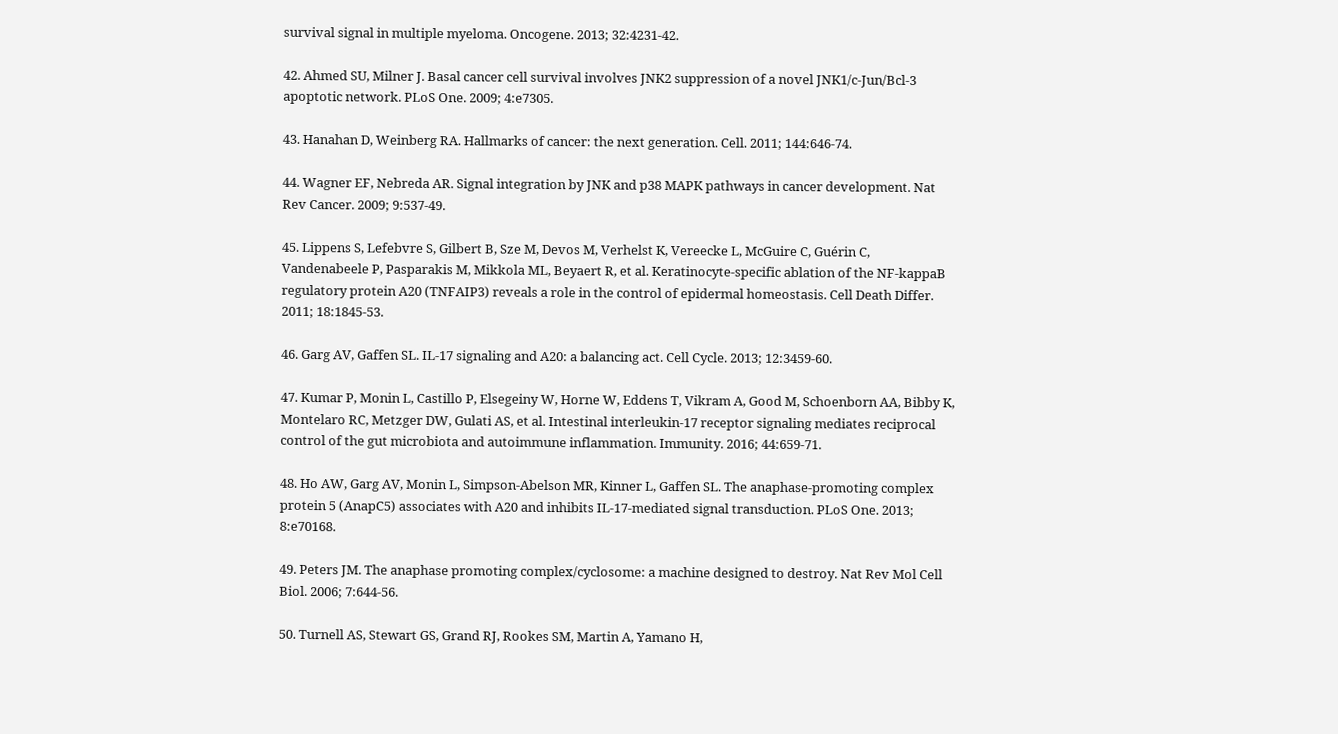survival signal in multiple myeloma. Oncogene. 2013; 32:4231-42.

42. Ahmed SU, Milner J. Basal cancer cell survival involves JNK2 suppression of a novel JNK1/c-Jun/Bcl-3 apoptotic network. PLoS One. 2009; 4:e7305.

43. Hanahan D, Weinberg RA. Hallmarks of cancer: the next generation. Cell. 2011; 144:646-74.

44. Wagner EF, Nebreda AR. Signal integration by JNK and p38 MAPK pathways in cancer development. Nat Rev Cancer. 2009; 9:537-49.

45. Lippens S, Lefebvre S, Gilbert B, Sze M, Devos M, Verhelst K, Vereecke L, McGuire C, Guérin C, Vandenabeele P, Pasparakis M, Mikkola ML, Beyaert R, et al. Keratinocyte-specific ablation of the NF-kappaB regulatory protein A20 (TNFAIP3) reveals a role in the control of epidermal homeostasis. Cell Death Differ. 2011; 18:1845-53.

46. Garg AV, Gaffen SL. IL-17 signaling and A20: a balancing act. Cell Cycle. 2013; 12:3459-60.

47. Kumar P, Monin L, Castillo P, Elsegeiny W, Horne W, Eddens T, Vikram A, Good M, Schoenborn AA, Bibby K, Montelaro RC, Metzger DW, Gulati AS, et al. Intestinal interleukin-17 receptor signaling mediates reciprocal control of the gut microbiota and autoimmune inflammation. Immunity. 2016; 44:659-71.

48. Ho AW, Garg AV, Monin L, Simpson-Abelson MR, Kinner L, Gaffen SL. The anaphase-promoting complex protein 5 (AnapC5) associates with A20 and inhibits IL-17-mediated signal transduction. PLoS One. 2013; 8:e70168.

49. Peters JM. The anaphase promoting complex/cyclosome: a machine designed to destroy. Nat Rev Mol Cell Biol. 2006; 7:644-56.

50. Turnell AS, Stewart GS, Grand RJ, Rookes SM, Martin A, Yamano H,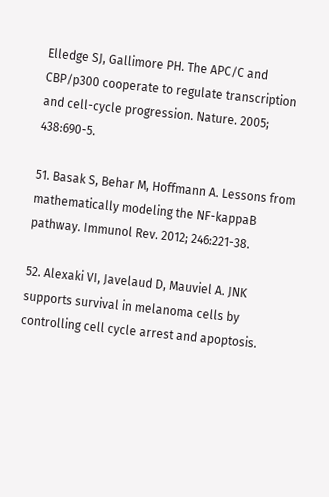Elledge SJ, Gallimore PH. The APC/C and CBP/p300 cooperate to regulate transcription and cell-cycle progression. Nature. 2005; 438:690-5.

51. Basak S, Behar M, Hoffmann A. Lessons from mathematically modeling the NF-kappaB pathway. Immunol Rev. 2012; 246:221-38.

52. Alexaki VI, Javelaud D, Mauviel A. JNK supports survival in melanoma cells by controlling cell cycle arrest and apoptosis.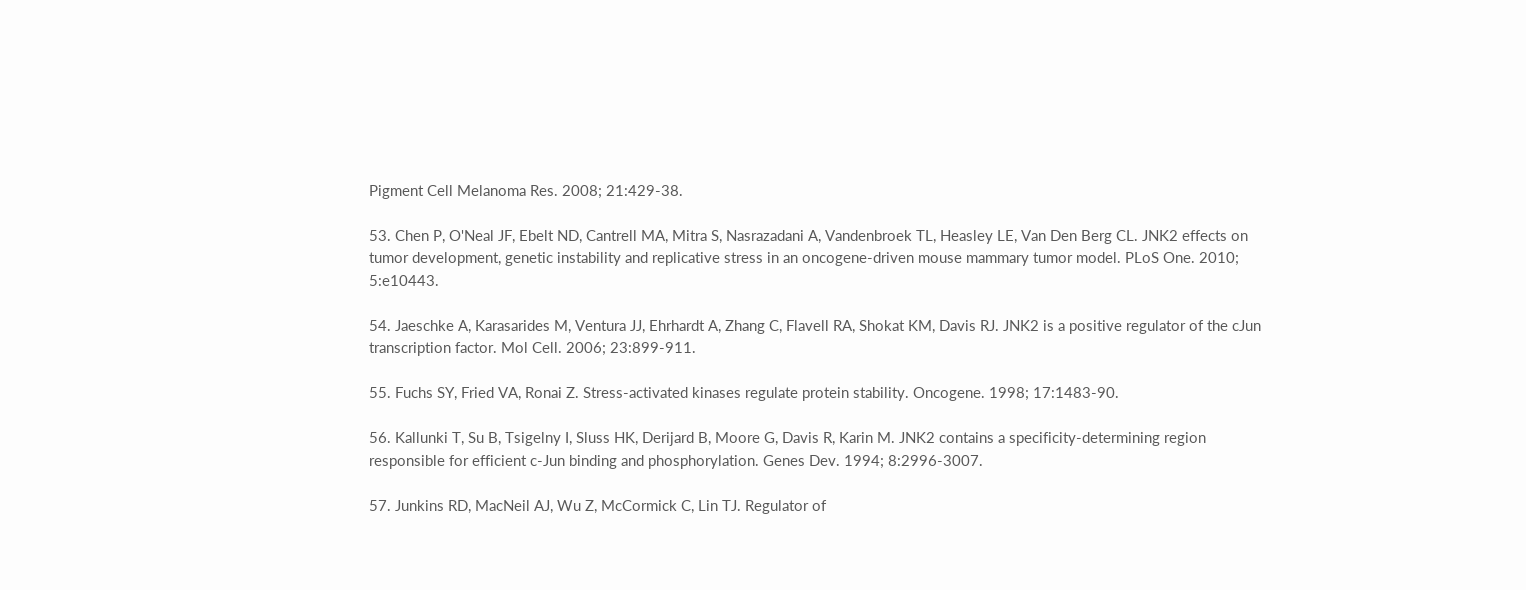Pigment Cell Melanoma Res. 2008; 21:429-38.

53. Chen P, O'Neal JF, Ebelt ND, Cantrell MA, Mitra S, Nasrazadani A, Vandenbroek TL, Heasley LE, Van Den Berg CL. JNK2 effects on tumor development, genetic instability and replicative stress in an oncogene-driven mouse mammary tumor model. PLoS One. 2010; 5:e10443.

54. Jaeschke A, Karasarides M, Ventura JJ, Ehrhardt A, Zhang C, Flavell RA, Shokat KM, Davis RJ. JNK2 is a positive regulator of the cJun transcription factor. Mol Cell. 2006; 23:899-911.

55. Fuchs SY, Fried VA, Ronai Z. Stress-activated kinases regulate protein stability. Oncogene. 1998; 17:1483-90.

56. Kallunki T, Su B, Tsigelny I, Sluss HK, Derijard B, Moore G, Davis R, Karin M. JNK2 contains a specificity-determining region responsible for efficient c-Jun binding and phosphorylation. Genes Dev. 1994; 8:2996-3007.

57. Junkins RD, MacNeil AJ, Wu Z, McCormick C, Lin TJ. Regulator of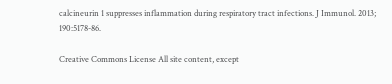calcineurin 1 suppresses inflammation during respiratory tract infections. J Immunol. 2013; 190:5178-86.

Creative Commons License All site content, except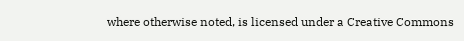where otherwise noted, is licensed under a Creative Commons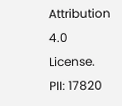Attribution 4.0 License.
PII: 17820